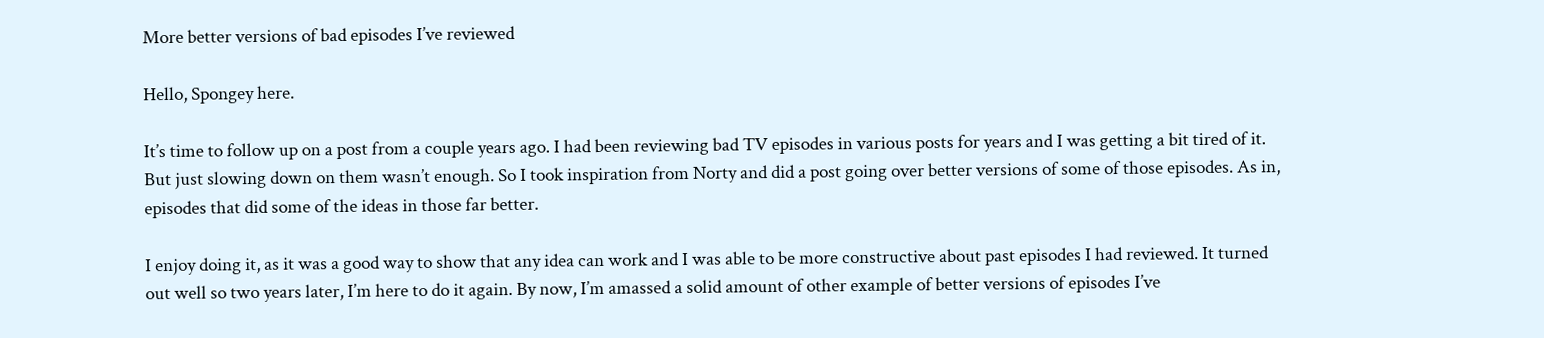More better versions of bad episodes I’ve reviewed

Hello, Spongey here.

It’s time to follow up on a post from a couple years ago. I had been reviewing bad TV episodes in various posts for years and I was getting a bit tired of it. But just slowing down on them wasn’t enough. So I took inspiration from Norty and did a post going over better versions of some of those episodes. As in, episodes that did some of the ideas in those far better.

I enjoy doing it, as it was a good way to show that any idea can work and I was able to be more constructive about past episodes I had reviewed. It turned out well so two years later, I’m here to do it again. By now, I’m amassed a solid amount of other example of better versions of episodes I’ve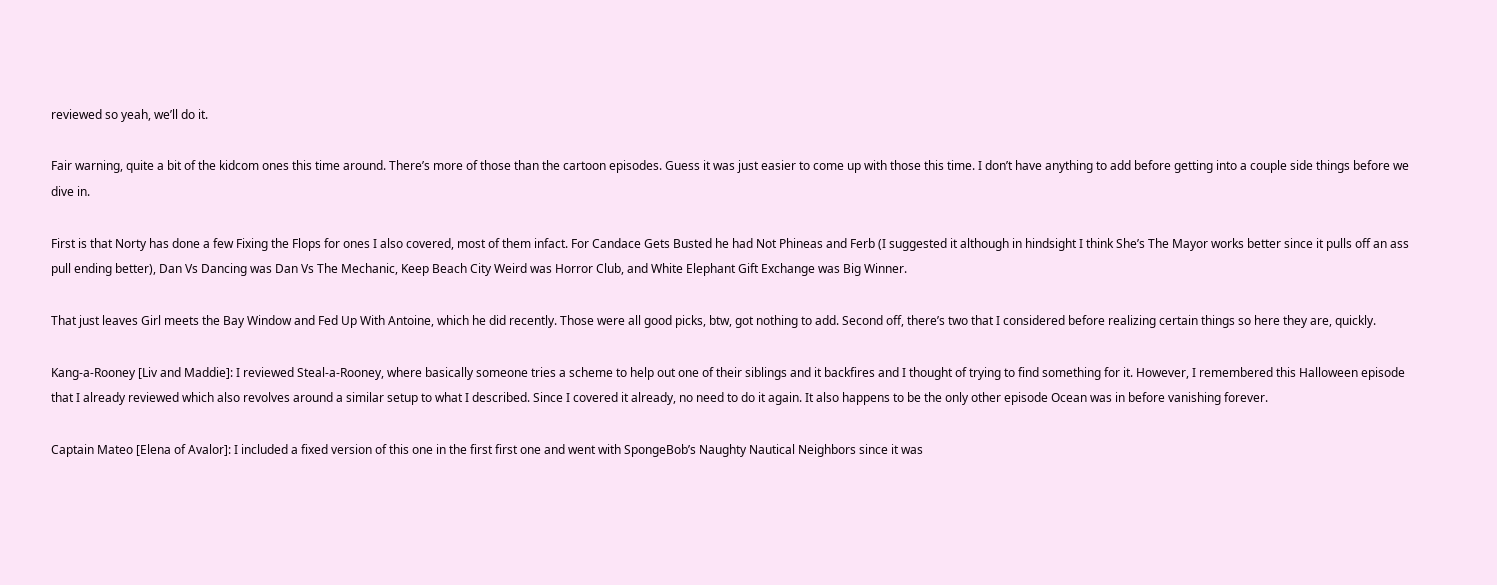reviewed so yeah, we’ll do it.

Fair warning, quite a bit of the kidcom ones this time around. There’s more of those than the cartoon episodes. Guess it was just easier to come up with those this time. I don’t have anything to add before getting into a couple side things before we dive in.

First is that Norty has done a few Fixing the Flops for ones I also covered, most of them infact. For Candace Gets Busted he had Not Phineas and Ferb (I suggested it although in hindsight I think She’s The Mayor works better since it pulls off an ass pull ending better), Dan Vs Dancing was Dan Vs The Mechanic, Keep Beach City Weird was Horror Club, and White Elephant Gift Exchange was Big Winner.

That just leaves Girl meets the Bay Window and Fed Up With Antoine, which he did recently. Those were all good picks, btw, got nothing to add. Second off, there’s two that I considered before realizing certain things so here they are, quickly.

Kang-a-Rooney [Liv and Maddie]: I reviewed Steal-a-Rooney, where basically someone tries a scheme to help out one of their siblings and it backfires and I thought of trying to find something for it. However, I remembered this Halloween episode that I already reviewed which also revolves around a similar setup to what I described. Since I covered it already, no need to do it again. It also happens to be the only other episode Ocean was in before vanishing forever.

Captain Mateo [Elena of Avalor]: I included a fixed version of this one in the first first one and went with SpongeBob’s Naughty Nautical Neighbors since it was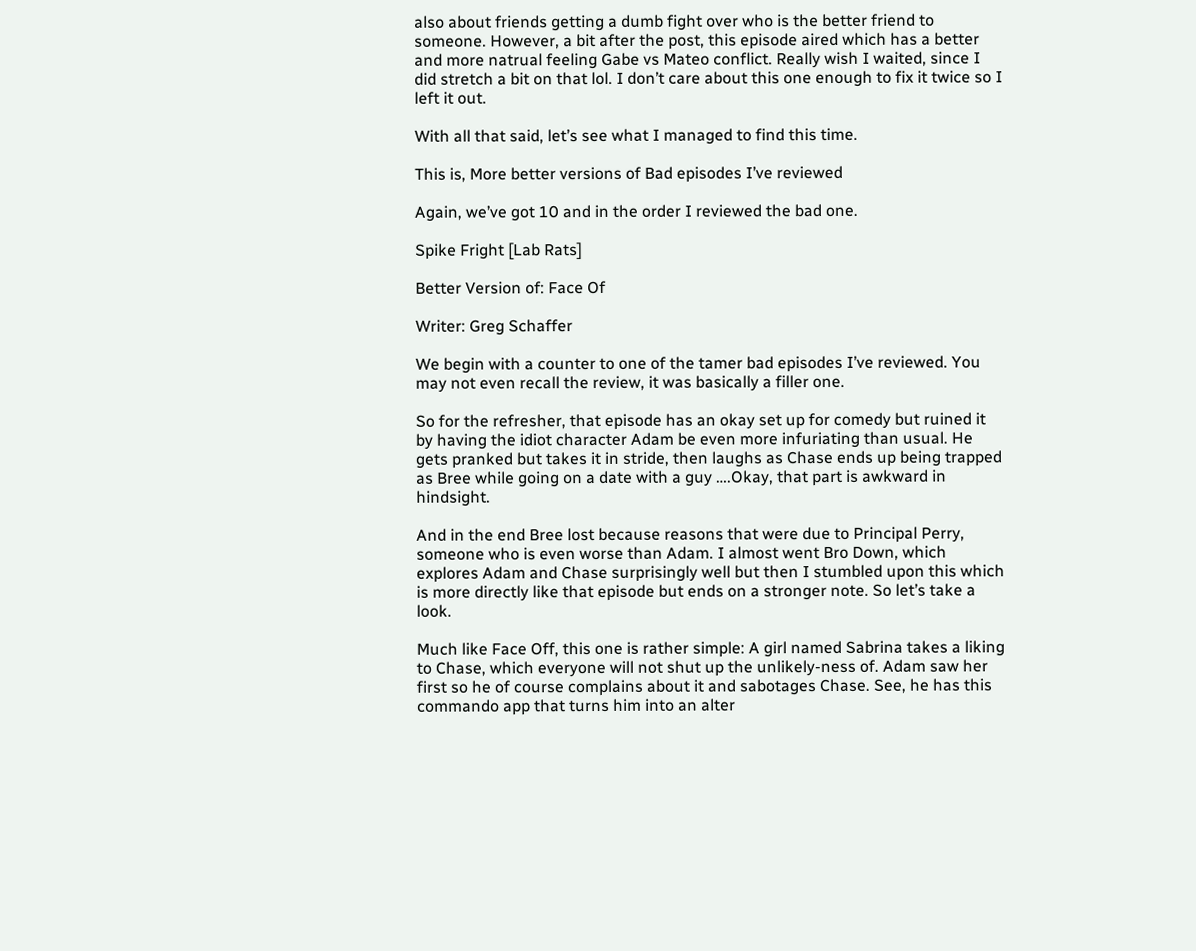also about friends getting a dumb fight over who is the better friend to someone. However, a bit after the post, this episode aired which has a better and more natrual feeling Gabe vs Mateo conflict. Really wish I waited, since I did stretch a bit on that lol. I don’t care about this one enough to fix it twice so I left it out.

With all that said, let’s see what I managed to find this time.

This is, More better versions of Bad episodes I’ve reviewed

Again, we’ve got 10 and in the order I reviewed the bad one.

Spike Fright [Lab Rats]

Better Version of: Face Of

Writer: Greg Schaffer

We begin with a counter to one of the tamer bad episodes I’ve reviewed. You may not even recall the review, it was basically a filler one.

So for the refresher, that episode has an okay set up for comedy but ruined it by having the idiot character Adam be even more infuriating than usual. He gets pranked but takes it in stride, then laughs as Chase ends up being trapped as Bree while going on a date with a guy ….Okay, that part is awkward in hindsight.

And in the end Bree lost because reasons that were due to Principal Perry, someone who is even worse than Adam. I almost went Bro Down, which explores Adam and Chase surprisingly well but then I stumbled upon this which is more directly like that episode but ends on a stronger note. So let’s take a look.

Much like Face Off, this one is rather simple: A girl named Sabrina takes a liking to Chase, which everyone will not shut up the unlikely-ness of. Adam saw her first so he of course complains about it and sabotages Chase. See, he has this commando app that turns him into an alter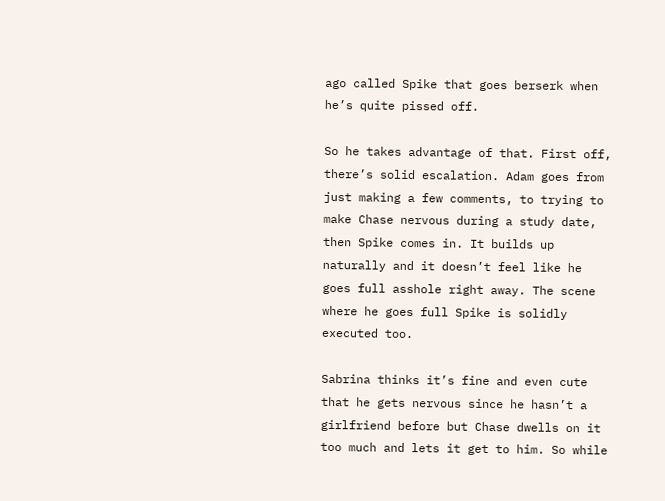ago called Spike that goes berserk when he’s quite pissed off.

So he takes advantage of that. First off, there’s solid escalation. Adam goes from just making a few comments, to trying to make Chase nervous during a study date, then Spike comes in. It builds up naturally and it doesn’t feel like he goes full asshole right away. The scene where he goes full Spike is solidly executed too.

Sabrina thinks it’s fine and even cute that he gets nervous since he hasn’t a girlfriend before but Chase dwells on it too much and lets it get to him. So while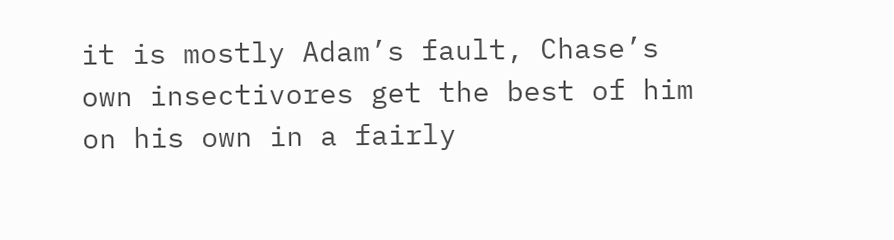it is mostly Adam’s fault, Chase’s own insectivores get the best of him on his own in a fairly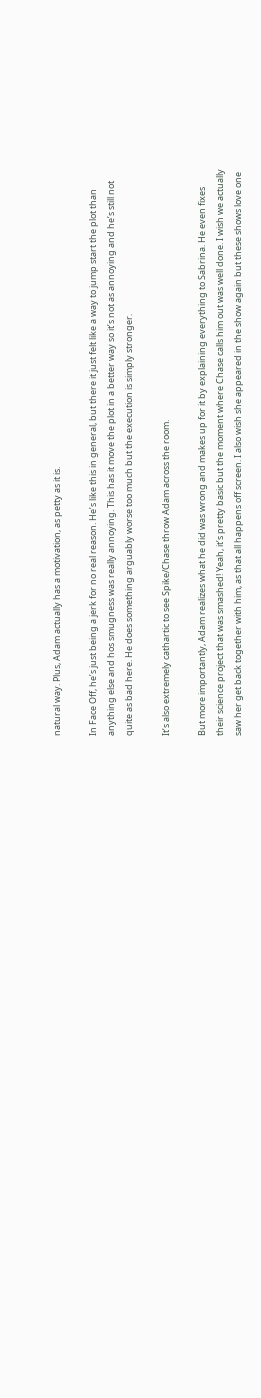natural way. Plus, Adam actually has a motivation, as petty as it is.

In Face Off, he’s just being a jerk for no real reason. He’s like this in general, but there it just felt like a way to jump start the plot than anything else and hos smugness was really annoying. This has it move the plot in a better way so it’s not as annoying and he’s still not quite as bad here. He does something arguably worse too much but the execution is simply stronger.

It’s also extremely cathartic to see Spike/Chase throw Adam across the room.

But more importantly, Adam realizes what he did was wrong and makes up for it by explaining everything to Sabrina. He even fixes their science project that was smashed! Yeah, it’s pretty basic but the moment where Chase calls him out was well done. I wish we actually saw her get back together with him, as that all happens off screen. I also wish she appeared in the show again but these shows love one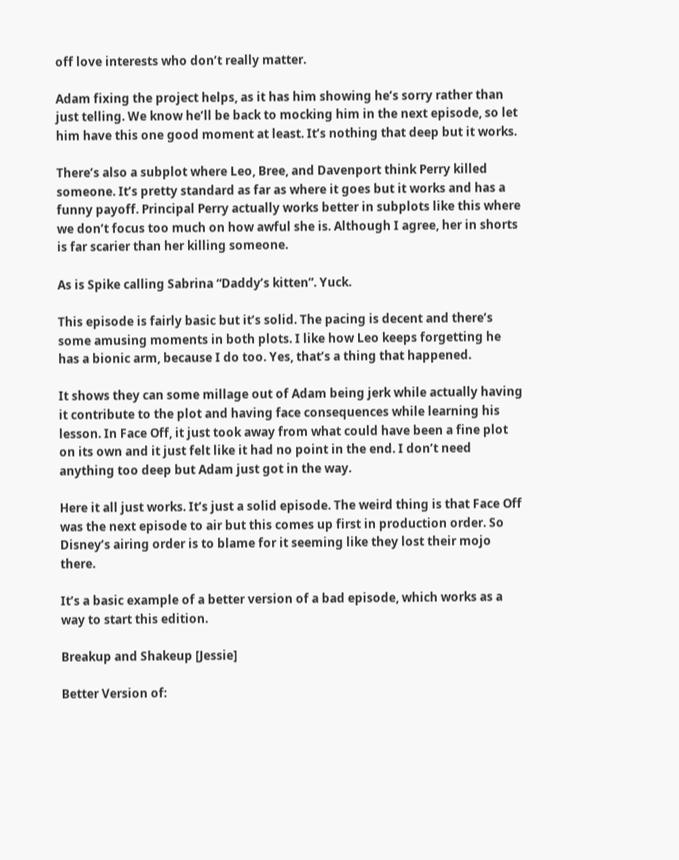off love interests who don’t really matter.

Adam fixing the project helps, as it has him showing he’s sorry rather than just telling. We know he’ll be back to mocking him in the next episode, so let him have this one good moment at least. It’s nothing that deep but it works.

There’s also a subplot where Leo, Bree, and Davenport think Perry killed someone. It’s pretty standard as far as where it goes but it works and has a funny payoff. Principal Perry actually works better in subplots like this where we don’t focus too much on how awful she is. Although I agree, her in shorts is far scarier than her killing someone.

As is Spike calling Sabrina “Daddy’s kitten”. Yuck.

This episode is fairly basic but it’s solid. The pacing is decent and there’s some amusing moments in both plots. I like how Leo keeps forgetting he has a bionic arm, because I do too. Yes, that’s a thing that happened.

It shows they can some millage out of Adam being jerk while actually having it contribute to the plot and having face consequences while learning his lesson. In Face Off, it just took away from what could have been a fine plot on its own and it just felt like it had no point in the end. I don’t need anything too deep but Adam just got in the way.

Here it all just works. It’s just a solid episode. The weird thing is that Face Off was the next episode to air but this comes up first in production order. So Disney’s airing order is to blame for it seeming like they lost their mojo there.

It’s a basic example of a better version of a bad episode, which works as a way to start this edition.

Breakup and Shakeup [Jessie]

Better Version of: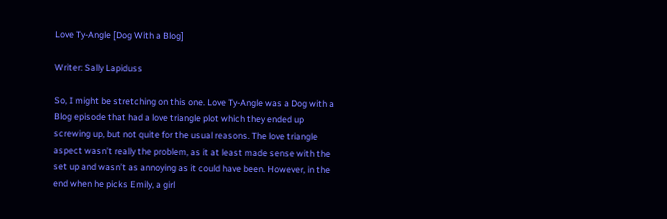Love Ty-Angle [Dog With a Blog]

Writer: Sally Lapiduss

So, I might be stretching on this one. Love Ty-Angle was a Dog with a Blog episode that had a love triangle plot which they ended up screwing up, but not quite for the usual reasons. The love triangle aspect wasn’t really the problem, as it at least made sense with the set up and wasn’t as annoying as it could have been. However, in the end when he picks Emily, a girl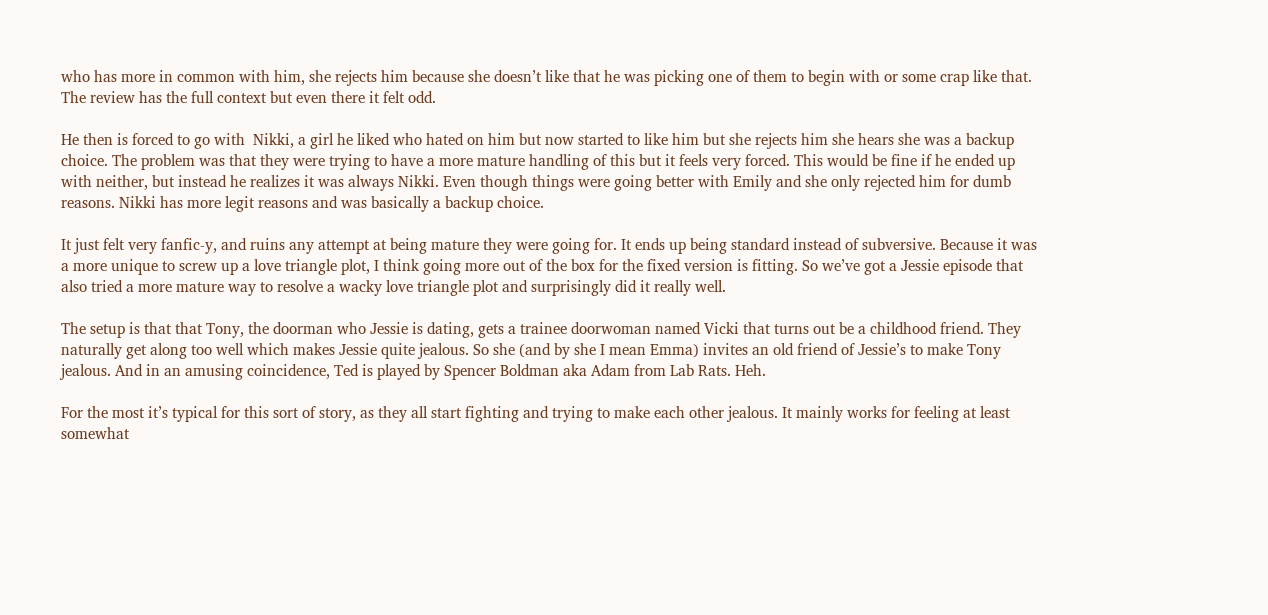who has more in common with him, she rejects him because she doesn’t like that he was picking one of them to begin with or some crap like that. The review has the full context but even there it felt odd.

He then is forced to go with  Nikki, a girl he liked who hated on him but now started to like him but she rejects him she hears she was a backup choice. The problem was that they were trying to have a more mature handling of this but it feels very forced. This would be fine if he ended up with neither, but instead he realizes it was always Nikki. Even though things were going better with Emily and she only rejected him for dumb reasons. Nikki has more legit reasons and was basically a backup choice.

It just felt very fanfic-y, and ruins any attempt at being mature they were going for. It ends up being standard instead of subversive. Because it was a more unique to screw up a love triangle plot, I think going more out of the box for the fixed version is fitting. So we’ve got a Jessie episode that also tried a more mature way to resolve a wacky love triangle plot and surprisingly did it really well.

The setup is that that Tony, the doorman who Jessie is dating, gets a trainee doorwoman named Vicki that turns out be a childhood friend. They naturally get along too well which makes Jessie quite jealous. So she (and by she I mean Emma) invites an old friend of Jessie’s to make Tony jealous. And in an amusing coincidence, Ted is played by Spencer Boldman aka Adam from Lab Rats. Heh.

For the most it’s typical for this sort of story, as they all start fighting and trying to make each other jealous. It mainly works for feeling at least somewhat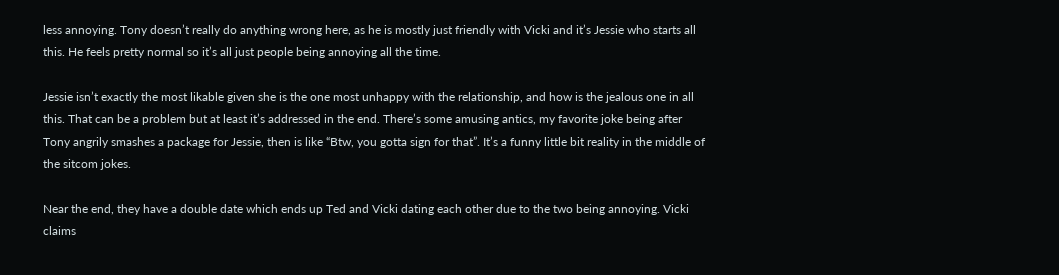less annoying. Tony doesn’t really do anything wrong here, as he is mostly just friendly with Vicki and it’s Jessie who starts all this. He feels pretty normal so it’s all just people being annoying all the time.

Jessie isn’t exactly the most likable given she is the one most unhappy with the relationship, and how is the jealous one in all this. That can be a problem but at least it’s addressed in the end. There’s some amusing antics, my favorite joke being after Tony angrily smashes a package for Jessie, then is like “Btw, you gotta sign for that”. It’s a funny little bit reality in the middle of the sitcom jokes.

Near the end, they have a double date which ends up Ted and Vicki dating each other due to the two being annoying. Vicki claims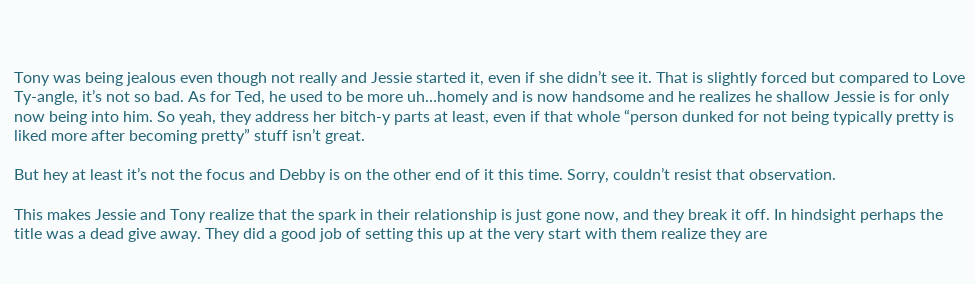Tony was being jealous even though not really and Jessie started it, even if she didn’t see it. That is slightly forced but compared to Love Ty-angle, it’s not so bad. As for Ted, he used to be more uh…homely and is now handsome and he realizes he shallow Jessie is for only now being into him. So yeah, they address her bitch-y parts at least, even if that whole “person dunked for not being typically pretty is liked more after becoming pretty” stuff isn’t great.

But hey at least it’s not the focus and Debby is on the other end of it this time. Sorry, couldn’t resist that observation.

This makes Jessie and Tony realize that the spark in their relationship is just gone now, and they break it off. In hindsight perhaps the title was a dead give away. They did a good job of setting this up at the very start with them realize they are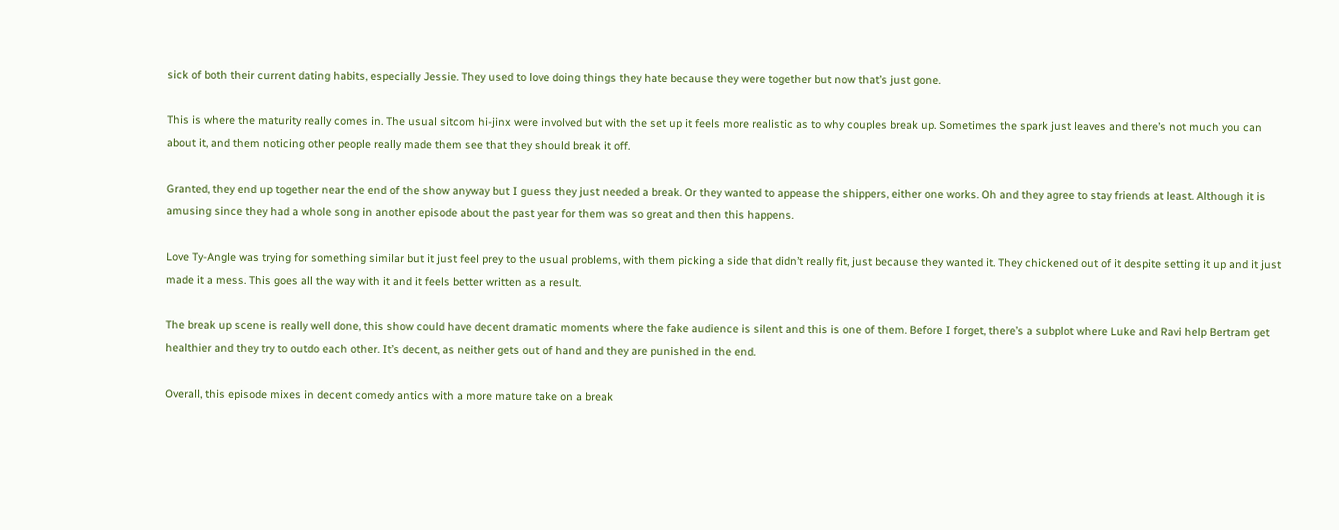sick of both their current dating habits, especially Jessie. They used to love doing things they hate because they were together but now that’s just gone.

This is where the maturity really comes in. The usual sitcom hi-jinx were involved but with the set up it feels more realistic as to why couples break up. Sometimes the spark just leaves and there’s not much you can about it, and them noticing other people really made them see that they should break it off.

Granted, they end up together near the end of the show anyway but I guess they just needed a break. Or they wanted to appease the shippers, either one works. Oh and they agree to stay friends at least. Although it is amusing since they had a whole song in another episode about the past year for them was so great and then this happens.

Love Ty-Angle was trying for something similar but it just feel prey to the usual problems, with them picking a side that didn’t really fit, just because they wanted it. They chickened out of it despite setting it up and it just made it a mess. This goes all the way with it and it feels better written as a result.

The break up scene is really well done, this show could have decent dramatic moments where the fake audience is silent and this is one of them. Before I forget, there’s a subplot where Luke and Ravi help Bertram get healthier and they try to outdo each other. It’s decent, as neither gets out of hand and they are punished in the end.

Overall, this episode mixes in decent comedy antics with a more mature take on a break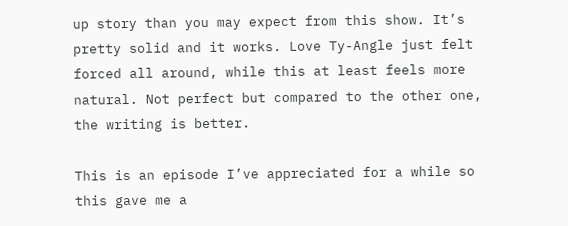up story than you may expect from this show. It’s pretty solid and it works. Love Ty-Angle just felt forced all around, while this at least feels more natural. Not perfect but compared to the other one, the writing is better.

This is an episode I’ve appreciated for a while so this gave me a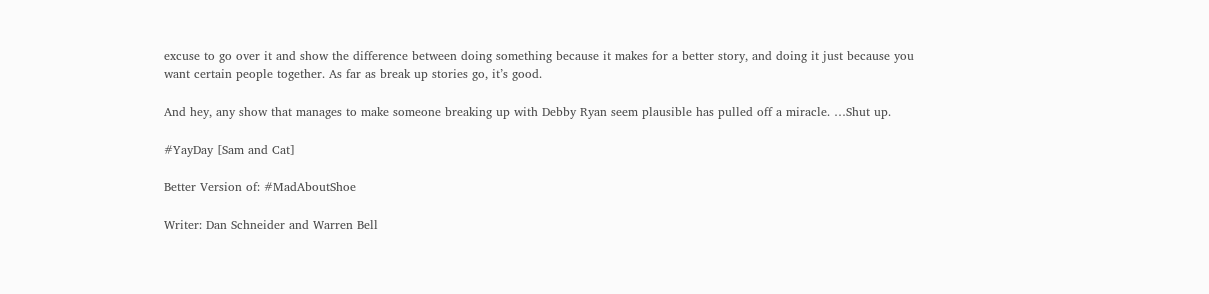excuse to go over it and show the difference between doing something because it makes for a better story, and doing it just because you want certain people together. As far as break up stories go, it’s good.

And hey, any show that manages to make someone breaking up with Debby Ryan seem plausible has pulled off a miracle. …Shut up.

#YayDay [Sam and Cat]

Better Version of: #MadAboutShoe

Writer: Dan Schneider and Warren Bell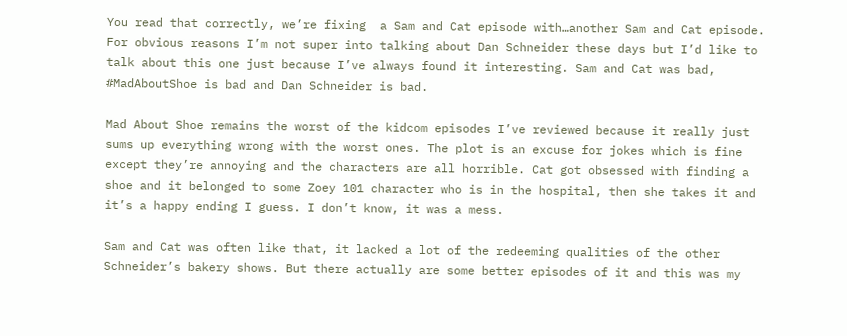You read that correctly, we’re fixing  a Sam and Cat episode with…another Sam and Cat episode. For obvious reasons I’m not super into talking about Dan Schneider these days but I’d like to talk about this one just because I’ve always found it interesting. Sam and Cat was bad, #MadAboutShoe is bad and Dan Schneider is bad.

Mad About Shoe remains the worst of the kidcom episodes I’ve reviewed because it really just sums up everything wrong with the worst ones. The plot is an excuse for jokes which is fine except they’re annoying and the characters are all horrible. Cat got obsessed with finding a shoe and it belonged to some Zoey 101 character who is in the hospital, then she takes it and it’s a happy ending I guess. I don’t know, it was a mess.

Sam and Cat was often like that, it lacked a lot of the redeeming qualities of the other Schneider’s bakery shows. But there actually are some better episodes of it and this was my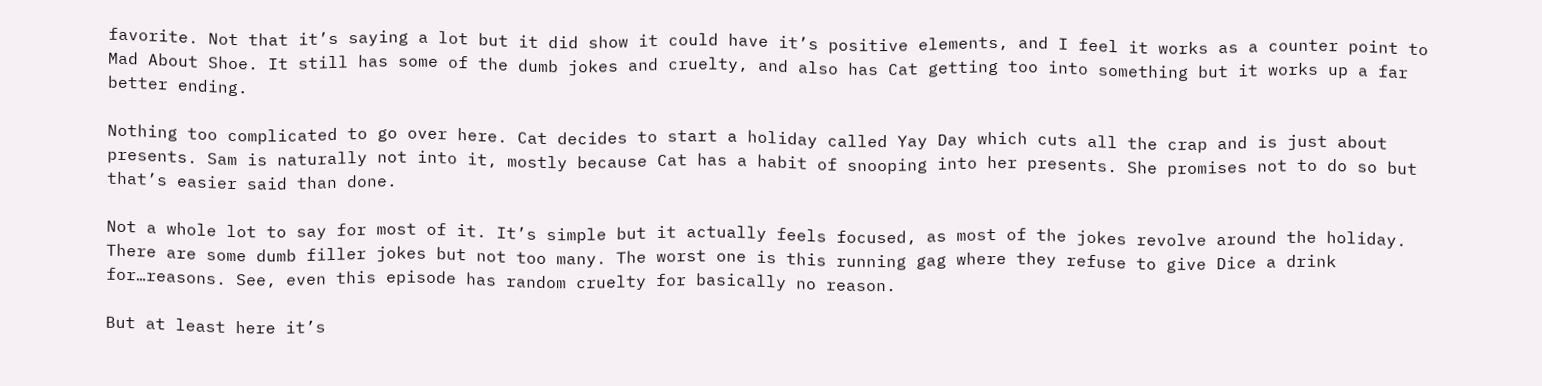favorite. Not that it’s saying a lot but it did show it could have it’s positive elements, and I feel it works as a counter point to Mad About Shoe. It still has some of the dumb jokes and cruelty, and also has Cat getting too into something but it works up a far better ending.

Nothing too complicated to go over here. Cat decides to start a holiday called Yay Day which cuts all the crap and is just about presents. Sam is naturally not into it, mostly because Cat has a habit of snooping into her presents. She promises not to do so but that’s easier said than done.

Not a whole lot to say for most of it. It’s simple but it actually feels focused, as most of the jokes revolve around the holiday. There are some dumb filler jokes but not too many. The worst one is this running gag where they refuse to give Dice a drink for…reasons. See, even this episode has random cruelty for basically no reason.

But at least here it’s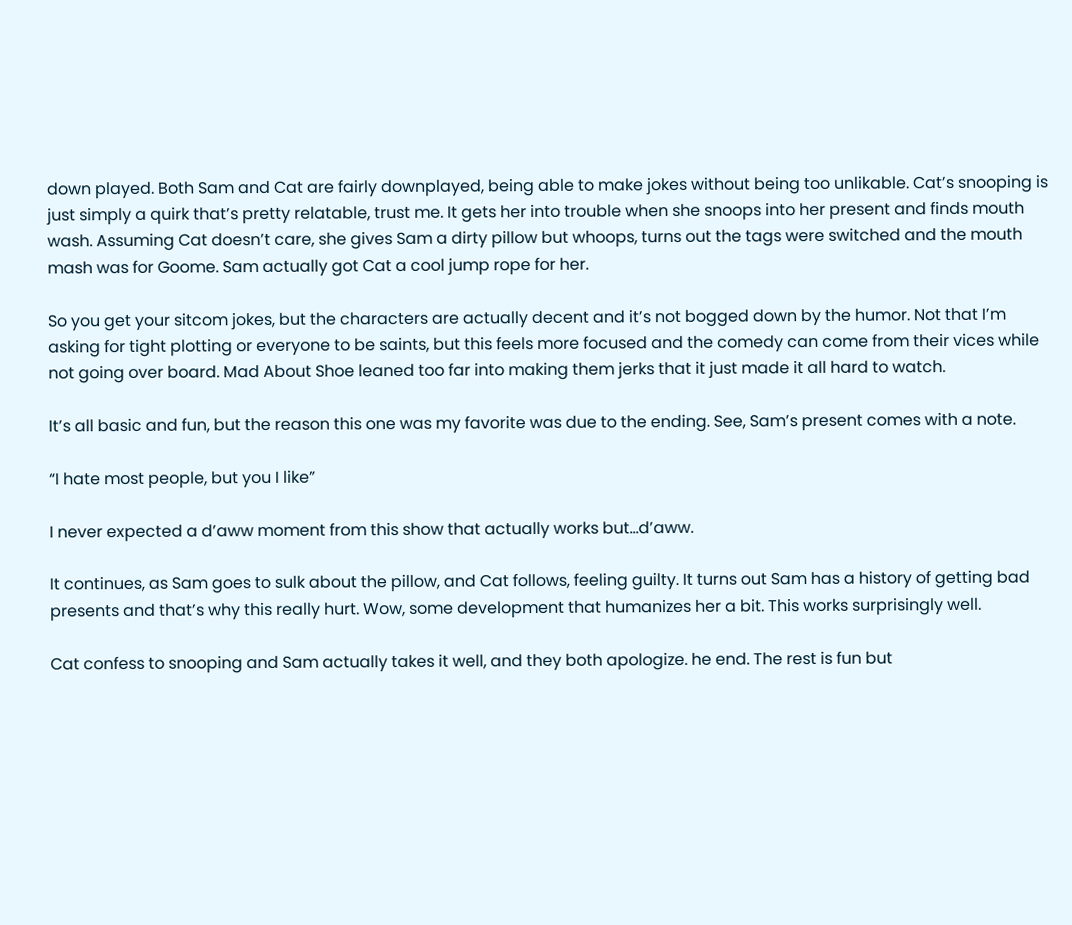down played. Both Sam and Cat are fairly downplayed, being able to make jokes without being too unlikable. Cat’s snooping is just simply a quirk that’s pretty relatable, trust me. It gets her into trouble when she snoops into her present and finds mouth wash. Assuming Cat doesn’t care, she gives Sam a dirty pillow but whoops, turns out the tags were switched and the mouth mash was for Goome. Sam actually got Cat a cool jump rope for her.

So you get your sitcom jokes, but the characters are actually decent and it’s not bogged down by the humor. Not that I’m asking for tight plotting or everyone to be saints, but this feels more focused and the comedy can come from their vices while not going over board. Mad About Shoe leaned too far into making them jerks that it just made it all hard to watch.

It’s all basic and fun, but the reason this one was my favorite was due to the ending. See, Sam’s present comes with a note.

“I hate most people, but you I like”

I never expected a d’aww moment from this show that actually works but…d’aww.

It continues, as Sam goes to sulk about the pillow, and Cat follows, feeling guilty. It turns out Sam has a history of getting bad presents and that’s why this really hurt. Wow, some development that humanizes her a bit. This works surprisingly well.

Cat confess to snooping and Sam actually takes it well, and they both apologize. he end. The rest is fun but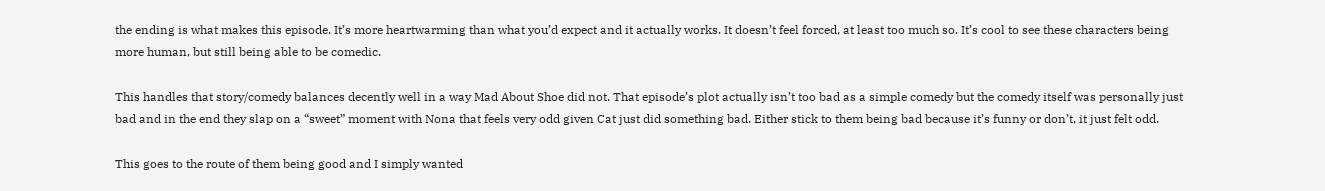the ending is what makes this episode. It’s more heartwarming than what you’d expect and it actually works. It doesn’t feel forced, at least too much so. It’s cool to see these characters being more human, but still being able to be comedic.

This handles that story/comedy balances decently well in a way Mad About Shoe did not. That episode’s plot actually isn’t too bad as a simple comedy but the comedy itself was personally just bad and in the end they slap on a “sweet” moment with Nona that feels very odd given Cat just did something bad. Either stick to them being bad because it’s funny or don’t, it just felt odd.

This goes to the route of them being good and I simply wanted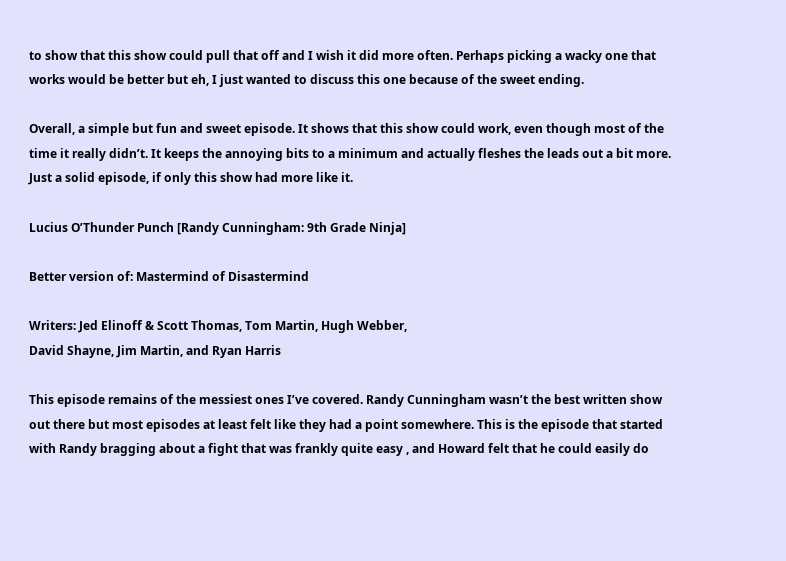to show that this show could pull that off and I wish it did more often. Perhaps picking a wacky one that works would be better but eh, I just wanted to discuss this one because of the sweet ending.

Overall, a simple but fun and sweet episode. It shows that this show could work, even though most of the time it really didn’t. It keeps the annoying bits to a minimum and actually fleshes the leads out a bit more. Just a solid episode, if only this show had more like it.

Lucius O’Thunder Punch [Randy Cunningham: 9th Grade Ninja]

Better version of: Mastermind of Disastermind

Writers: Jed Elinoff & Scott Thomas, Tom Martin, Hugh Webber,
David Shayne, Jim Martin, and Ryan Harris

This episode remains of the messiest ones I’ve covered. Randy Cunningham wasn’t the best written show out there but most episodes at least felt like they had a point somewhere. This is the episode that started with Randy bragging about a fight that was frankly quite easy , and Howard felt that he could easily do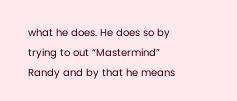what he does. He does so by trying to out “Mastermind” Randy and by that he means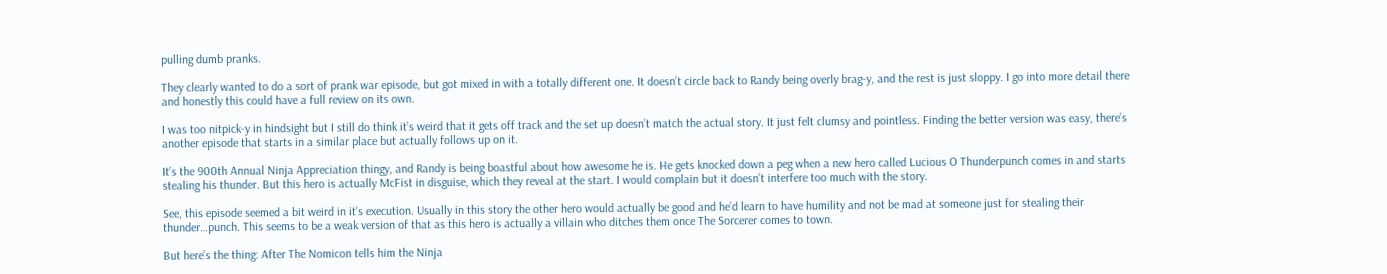pulling dumb pranks.

They clearly wanted to do a sort of prank war episode, but got mixed in with a totally different one. It doesn’t circle back to Randy being overly brag-y, and the rest is just sloppy. I go into more detail there and honestly this could have a full review on its own.

I was too nitpick-y in hindsight but I still do think it’s weird that it gets off track and the set up doesn’t match the actual story. It just felt clumsy and pointless. Finding the better version was easy, there’s another episode that starts in a similar place but actually follows up on it.

It’s the 900th Annual Ninja Appreciation thingy, and Randy is being boastful about how awesome he is. He gets knocked down a peg when a new hero called Lucious O Thunderpunch comes in and starts stealing his thunder. But this hero is actually McFist in disguise, which they reveal at the start. I would complain but it doesn’t interfere too much with the story.

See, this episode seemed a bit weird in it’s execution. Usually in this story the other hero would actually be good and he’d learn to have humility and not be mad at someone just for stealing their thunder…punch. This seems to be a weak version of that as this hero is actually a villain who ditches them once The Sorcerer comes to town.

But here’s the thing: After The Nomicon tells him the Ninja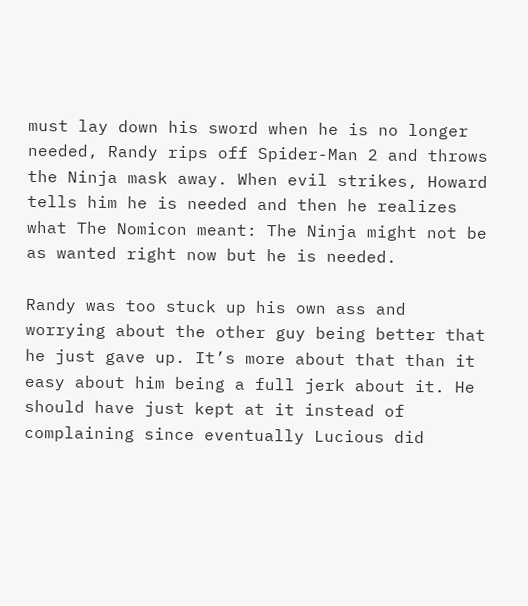must lay down his sword when he is no longer needed, Randy rips off Spider-Man 2 and throws the Ninja mask away. When evil strikes, Howard tells him he is needed and then he realizes what The Nomicon meant: The Ninja might not be as wanted right now but he is needed.

Randy was too stuck up his own ass and worrying about the other guy being better that he just gave up. It’s more about that than it easy about him being a full jerk about it. He should have just kept at it instead of complaining since eventually Lucious did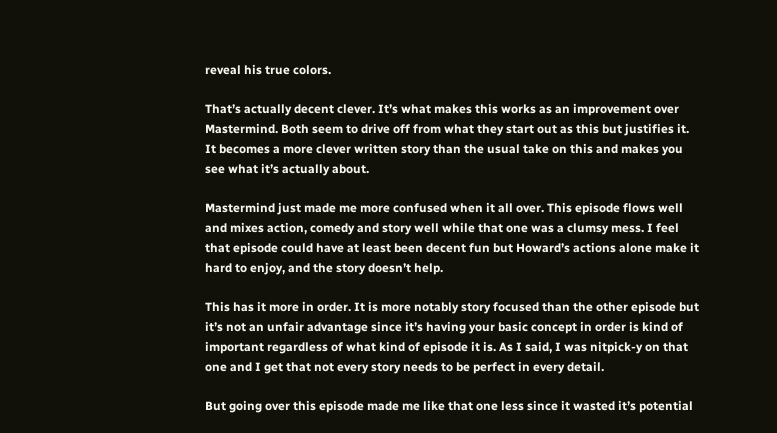reveal his true colors.

That’s actually decent clever. It’s what makes this works as an improvement over Mastermind. Both seem to drive off from what they start out as this but justifies it. It becomes a more clever written story than the usual take on this and makes you see what it’s actually about.

Mastermind just made me more confused when it all over. This episode flows well and mixes action, comedy and story well while that one was a clumsy mess. I feel that episode could have at least been decent fun but Howard’s actions alone make it hard to enjoy, and the story doesn’t help.

This has it more in order. It is more notably story focused than the other episode but it’s not an unfair advantage since it’s having your basic concept in order is kind of important regardless of what kind of episode it is. As I said, I was nitpick-y on that one and I get that not every story needs to be perfect in every detail.

But going over this episode made me like that one less since it wasted it’s potential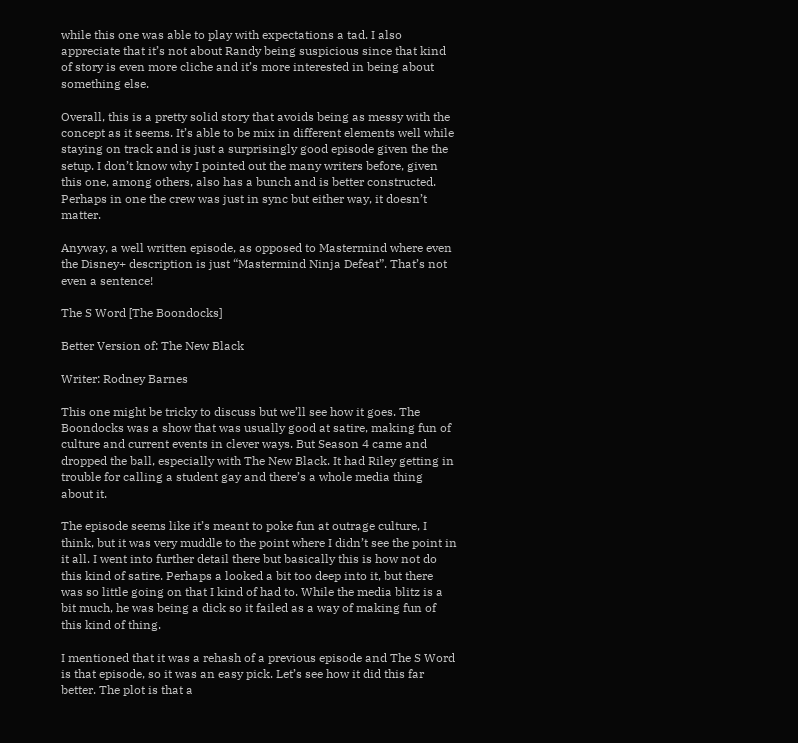while this one was able to play with expectations a tad. I also appreciate that it’s not about Randy being suspicious since that kind of story is even more cliche and it’s more interested in being about something else.

Overall, this is a pretty solid story that avoids being as messy with the concept as it seems. It’s able to be mix in different elements well while staying on track and is just a surprisingly good episode given the the setup. I don’t know why I pointed out the many writers before, given this one, among others, also has a bunch and is better constructed. Perhaps in one the crew was just in sync but either way, it doesn’t matter.

Anyway, a well written episode, as opposed to Mastermind where even the Disney+ description is just “Mastermind Ninja Defeat”. That’s not even a sentence!

The S Word [The Boondocks]

Better Version of: The New Black

Writer: Rodney Barnes

This one might be tricky to discuss but we’ll see how it goes. The Boondocks was a show that was usually good at satire, making fun of culture and current events in clever ways. But Season 4 came and dropped the ball, especially with The New Black. It had Riley getting in trouble for calling a student gay and there’s a whole media thing about it.

The episode seems like it’s meant to poke fun at outrage culture, I think, but it was very muddle to the point where I didn’t see the point in it all. I went into further detail there but basically this is how not do this kind of satire. Perhaps a looked a bit too deep into it, but there was so little going on that I kind of had to. While the media blitz is a bit much, he was being a dick so it failed as a way of making fun of this kind of thing.

I mentioned that it was a rehash of a previous episode and The S Word is that episode, so it was an easy pick. Let’s see how it did this far better. The plot is that a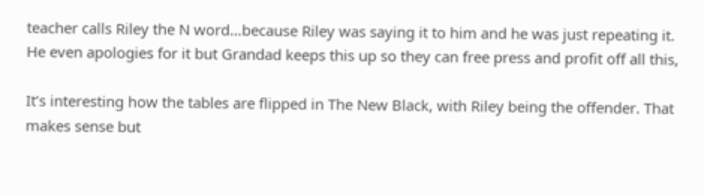teacher calls Riley the N word…because Riley was saying it to him and he was just repeating it. He even apologies for it but Grandad keeps this up so they can free press and profit off all this,

It’s interesting how the tables are flipped in The New Black, with Riley being the offender. That makes sense but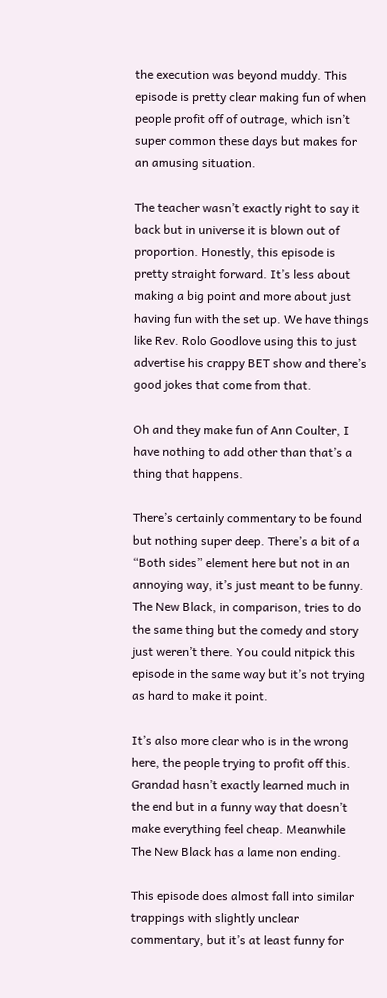the execution was beyond muddy. This episode is pretty clear making fun of when people profit off of outrage, which isn’t super common these days but makes for an amusing situation.

The teacher wasn’t exactly right to say it back but in universe it is blown out of proportion. Honestly, this episode is pretty straight forward. It’s less about making a big point and more about just having fun with the set up. We have things like Rev. Rolo Goodlove using this to just advertise his crappy BET show and there’s good jokes that come from that.

Oh and they make fun of Ann Coulter, I have nothing to add other than that’s a thing that happens.

There’s certainly commentary to be found but nothing super deep. There’s a bit of a “Both sides” element here but not in an annoying way, it’s just meant to be funny. The New Black, in comparison, tries to do the same thing but the comedy and story just weren’t there. You could nitpick this episode in the same way but it’s not trying as hard to make it point.

It’s also more clear who is in the wrong here, the people trying to profit off this. Grandad hasn’t exactly learned much in the end but in a funny way that doesn’t make everything feel cheap. Meanwhile The New Black has a lame non ending.

This episode does almost fall into similar trappings with slightly unclear commentary, but it’s at least funny for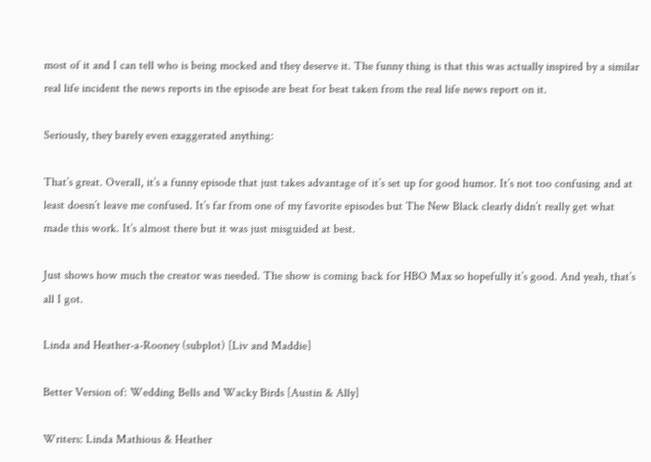most of it and I can tell who is being mocked and they deserve it. The funny thing is that this was actually inspired by a similar real life incident the news reports in the episode are beat for beat taken from the real life news report on it.

Seriously, they barely even exaggerated anything:

That’s great. Overall, it’s a funny episode that just takes advantage of it’s set up for good humor. It’s not too confusing and at least doesn’t leave me confused. It’s far from one of my favorite episodes but The New Black clearly didn’t really get what made this work. It’s almost there but it was just misguided at best.

Just shows how much the creator was needed. The show is coming back for HBO Max so hopefully it’s good. And yeah, that’s all I got.

Linda and Heather-a-Rooney (subplot) [Liv and Maddie]

Better Version of: Wedding Bells and Wacky Birds [Austin & Ally]

Writers: Linda Mathious & Heather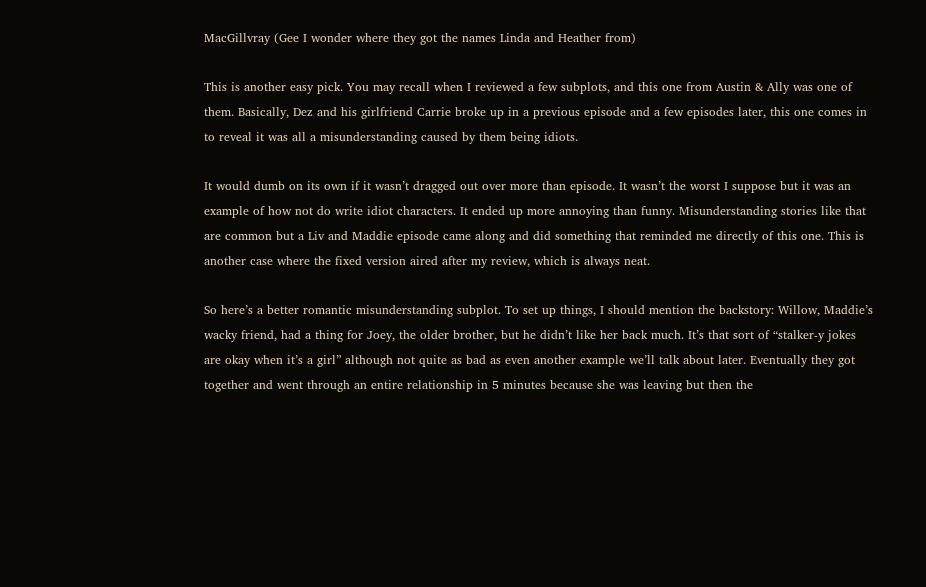MacGillvray (Gee I wonder where they got the names Linda and Heather from)

This is another easy pick. You may recall when I reviewed a few subplots, and this one from Austin & Ally was one of them. Basically, Dez and his girlfriend Carrie broke up in a previous episode and a few episodes later, this one comes in to reveal it was all a misunderstanding caused by them being idiots.

It would dumb on its own if it wasn’t dragged out over more than episode. It wasn’t the worst I suppose but it was an example of how not do write idiot characters. It ended up more annoying than funny. Misunderstanding stories like that are common but a Liv and Maddie episode came along and did something that reminded me directly of this one. This is another case where the fixed version aired after my review, which is always neat.

So here’s a better romantic misunderstanding subplot. To set up things, I should mention the backstory: Willow, Maddie’s wacky friend, had a thing for Joey, the older brother, but he didn’t like her back much. It’s that sort of “stalker-y jokes are okay when it’s a girl” although not quite as bad as even another example we’ll talk about later. Eventually they got together and went through an entire relationship in 5 minutes because she was leaving but then the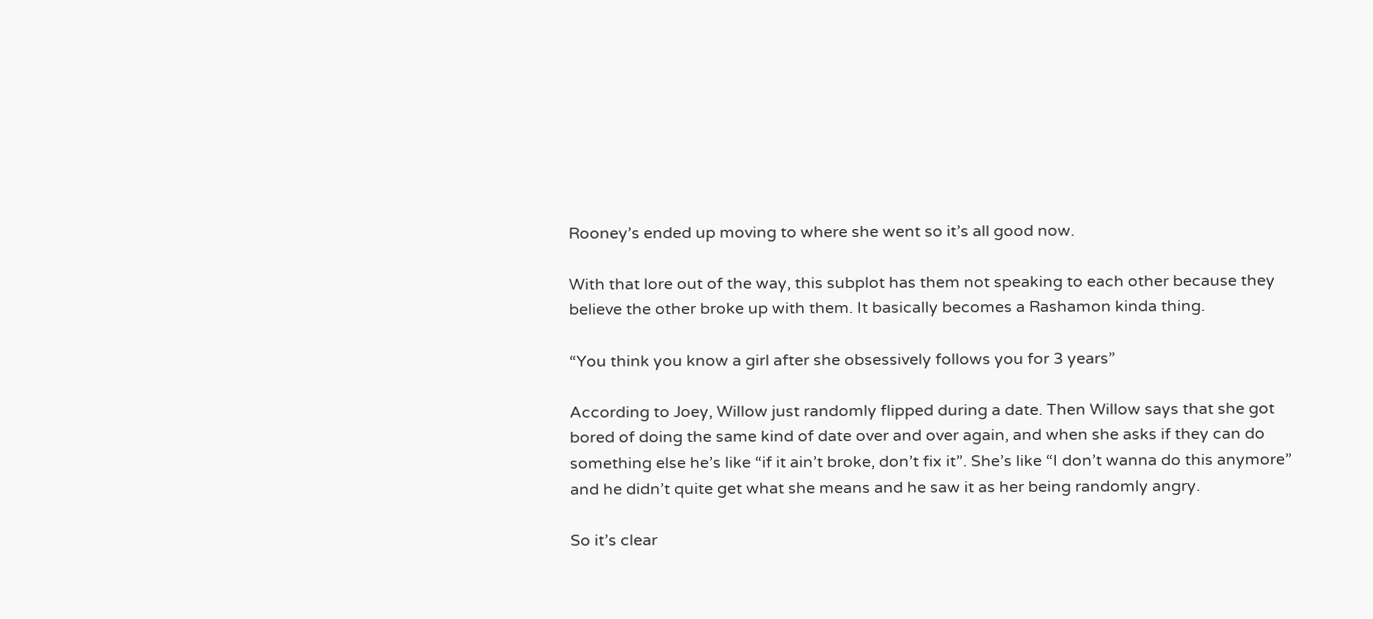Rooney’s ended up moving to where she went so it’s all good now.

With that lore out of the way, this subplot has them not speaking to each other because they believe the other broke up with them. It basically becomes a Rashamon kinda thing.

“You think you know a girl after she obsessively follows you for 3 years”

According to Joey, Willow just randomly flipped during a date. Then Willow says that she got bored of doing the same kind of date over and over again, and when she asks if they can do something else he’s like “if it ain’t broke, don’t fix it”. She’s like “I don’t wanna do this anymore” and he didn’t quite get what she means and he saw it as her being randomly angry.

So it’s clear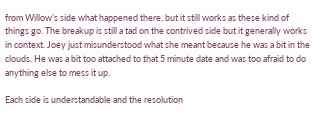from Willow’s side what happened there, but it still works as these kind of things go. The breakup is still a tad on the contrived side but it generally works in context. Joey just misunderstood what she meant because he was a bit in the clouds. He was a bit too attached to that 5 minute date and was too afraid to do anything else to mess it up.

Each side is understandable and the resolution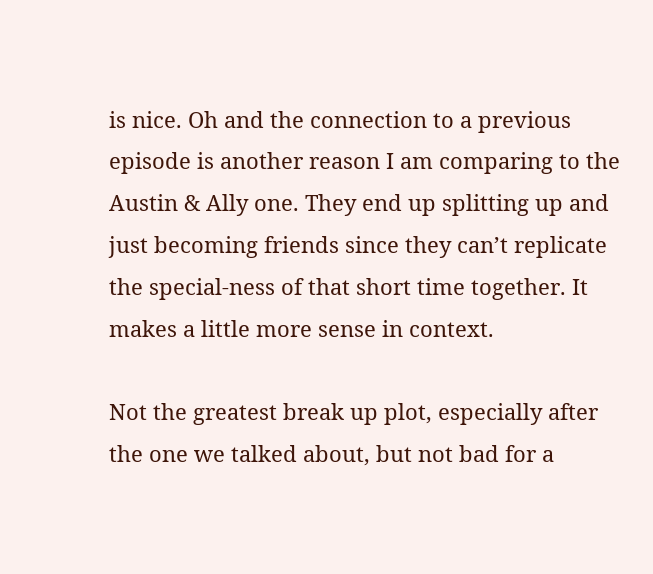is nice. Oh and the connection to a previous episode is another reason I am comparing to the Austin & Ally one. They end up splitting up and just becoming friends since they can’t replicate the special-ness of that short time together. It makes a little more sense in context.

Not the greatest break up plot, especially after the one we talked about, but not bad for a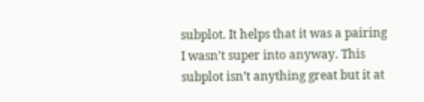subplot. It helps that it was a pairing I wasn’t super into anyway. This subplot isn’t anything great but it at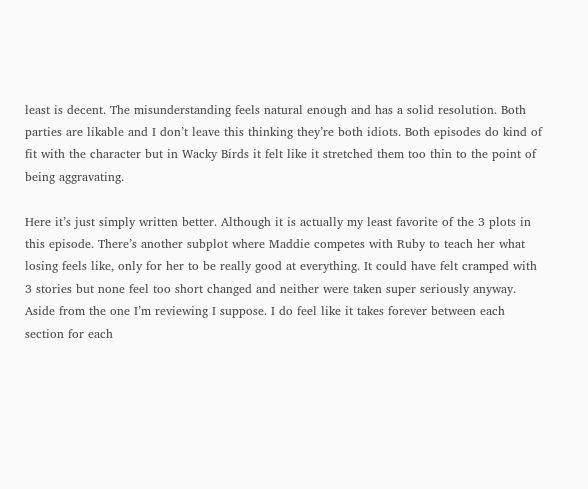least is decent. The misunderstanding feels natural enough and has a solid resolution. Both parties are likable and I don’t leave this thinking they’re both idiots. Both episodes do kind of fit with the character but in Wacky Birds it felt like it stretched them too thin to the point of being aggravating.

Here it’s just simply written better. Although it is actually my least favorite of the 3 plots in this episode. There’s another subplot where Maddie competes with Ruby to teach her what losing feels like, only for her to be really good at everything. It could have felt cramped with 3 stories but none feel too short changed and neither were taken super seriously anyway. Aside from the one I’m reviewing I suppose. I do feel like it takes forever between each section for each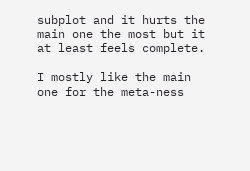subplot and it hurts the main one the most but it at least feels complete.

I mostly like the main one for the meta-ness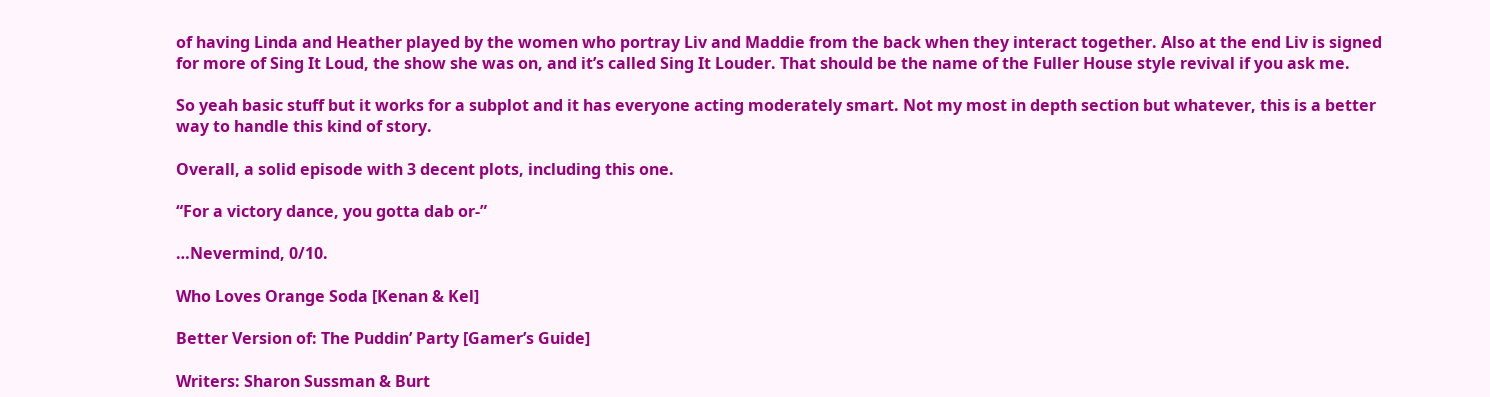of having Linda and Heather played by the women who portray Liv and Maddie from the back when they interact together. Also at the end Liv is signed for more of Sing It Loud, the show she was on, and it’s called Sing It Louder. That should be the name of the Fuller House style revival if you ask me.

So yeah basic stuff but it works for a subplot and it has everyone acting moderately smart. Not my most in depth section but whatever, this is a better way to handle this kind of story.

Overall, a solid episode with 3 decent plots, including this one.

“For a victory dance, you gotta dab or-”

…Nevermind, 0/10.

Who Loves Orange Soda [Kenan & Kel]

Better Version of: The Puddin’ Party [Gamer’s Guide]

Writers: Sharon Sussman & Burt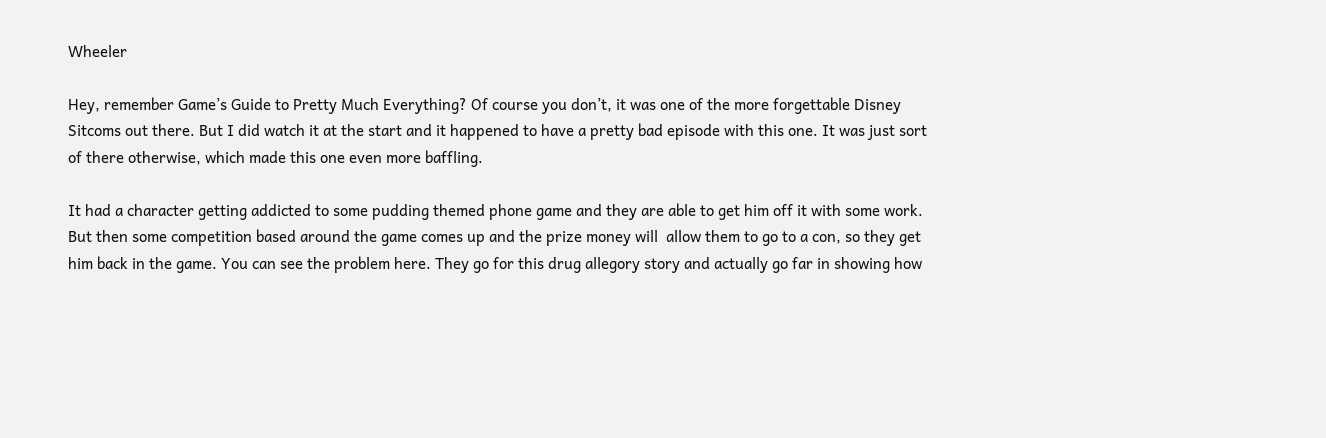Wheeler

Hey, remember Game’s Guide to Pretty Much Everything? Of course you don’t, it was one of the more forgettable Disney Sitcoms out there. But I did watch it at the start and it happened to have a pretty bad episode with this one. It was just sort of there otherwise, which made this one even more baffling.

It had a character getting addicted to some pudding themed phone game and they are able to get him off it with some work. But then some competition based around the game comes up and the prize money will  allow them to go to a con, so they get him back in the game. You can see the problem here. They go for this drug allegory story and actually go far in showing how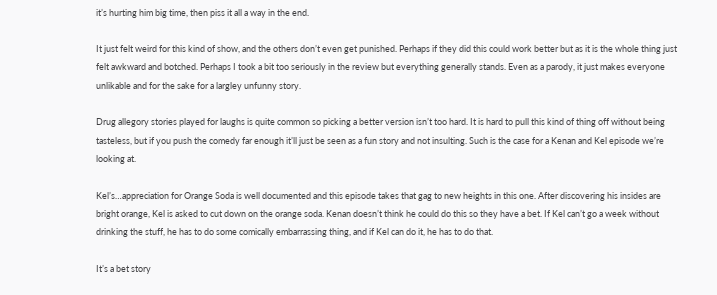it’s hurting him big time, then piss it all a way in the end.

It just felt weird for this kind of show, and the others don’t even get punished. Perhaps if they did this could work better but as it is the whole thing just felt awkward and botched. Perhaps I took a bit too seriously in the review but everything generally stands. Even as a parody, it just makes everyone unlikable and for the sake for a largley unfunny story.

Drug allegory stories played for laughs is quite common so picking a better version isn’t too hard. It is hard to pull this kind of thing off without being tasteless, but if you push the comedy far enough it’ll just be seen as a fun story and not insulting. Such is the case for a Kenan and Kel episode we’re looking at.

Kel’s…appreciation for Orange Soda is well documented and this episode takes that gag to new heights in this one. After discovering his insides are bright orange, Kel is asked to cut down on the orange soda. Kenan doesn’t think he could do this so they have a bet. If Kel can’t go a week without drinking the stuff, he has to do some comically embarrassing thing, and if Kel can do it, he has to do that.

It’s a bet story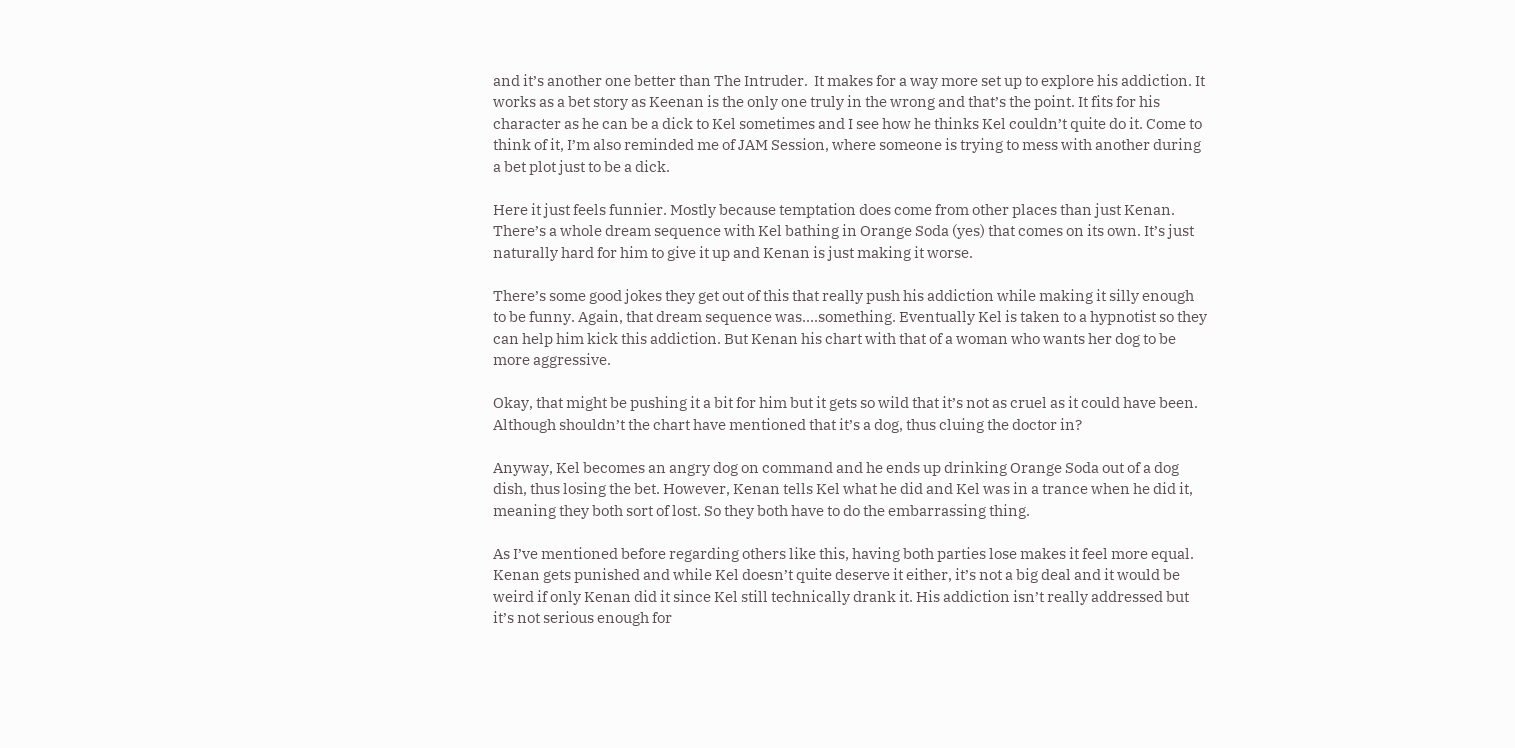and it’s another one better than The Intruder.  It makes for a way more set up to explore his addiction. It works as a bet story as Keenan is the only one truly in the wrong and that’s the point. It fits for his character as he can be a dick to Kel sometimes and I see how he thinks Kel couldn’t quite do it. Come to think of it, I’m also reminded me of JAM Session, where someone is trying to mess with another during a bet plot just to be a dick.

Here it just feels funnier. Mostly because temptation does come from other places than just Kenan. There’s a whole dream sequence with Kel bathing in Orange Soda (yes) that comes on its own. It’s just naturally hard for him to give it up and Kenan is just making it worse.

There’s some good jokes they get out of this that really push his addiction while making it silly enough to be funny. Again, that dream sequence was….something. Eventually Kel is taken to a hypnotist so they can help him kick this addiction. But Kenan his chart with that of a woman who wants her dog to be more aggressive.

Okay, that might be pushing it a bit for him but it gets so wild that it’s not as cruel as it could have been. Although shouldn’t the chart have mentioned that it’s a dog, thus cluing the doctor in?

Anyway, Kel becomes an angry dog on command and he ends up drinking Orange Soda out of a dog dish, thus losing the bet. However, Kenan tells Kel what he did and Kel was in a trance when he did it, meaning they both sort of lost. So they both have to do the embarrassing thing.

As I’ve mentioned before regarding others like this, having both parties lose makes it feel more equal. Kenan gets punished and while Kel doesn’t quite deserve it either, it’s not a big deal and it would be weird if only Kenan did it since Kel still technically drank it. His addiction isn’t really addressed but it’s not serious enough for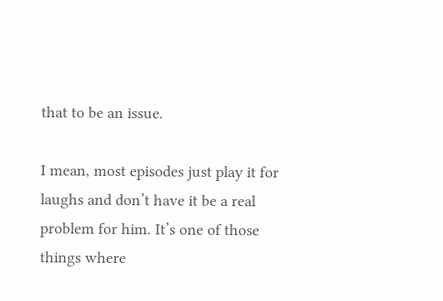that to be an issue.

I mean, most episodes just play it for laughs and don’t have it be a real problem for him. It’s one of those things where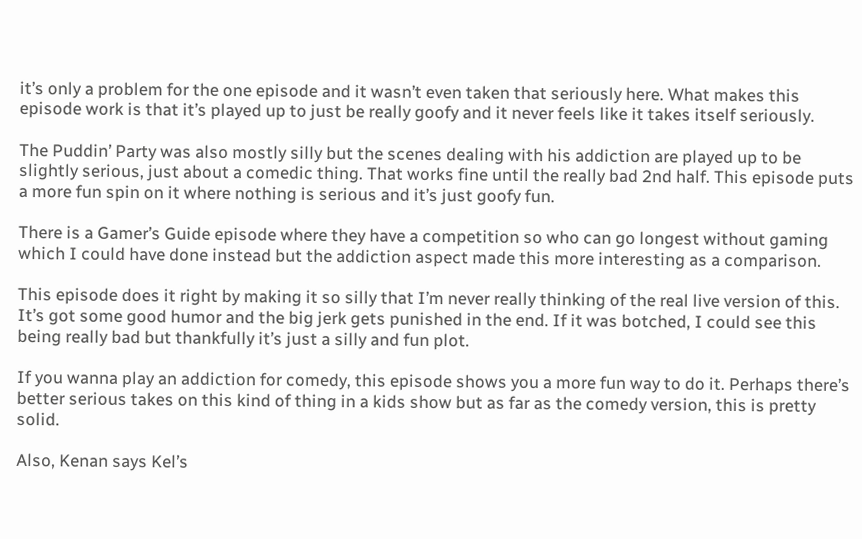it’s only a problem for the one episode and it wasn’t even taken that seriously here. What makes this episode work is that it’s played up to just be really goofy and it never feels like it takes itself seriously.

The Puddin’ Party was also mostly silly but the scenes dealing with his addiction are played up to be slightly serious, just about a comedic thing. That works fine until the really bad 2nd half. This episode puts a more fun spin on it where nothing is serious and it’s just goofy fun.

There is a Gamer’s Guide episode where they have a competition so who can go longest without gaming which I could have done instead but the addiction aspect made this more interesting as a comparison.

This episode does it right by making it so silly that I’m never really thinking of the real live version of this. It’s got some good humor and the big jerk gets punished in the end. If it was botched, I could see this being really bad but thankfully it’s just a silly and fun plot.

If you wanna play an addiction for comedy, this episode shows you a more fun way to do it. Perhaps there’s better serious takes on this kind of thing in a kids show but as far as the comedy version, this is pretty solid.

Also, Kenan says Kel’s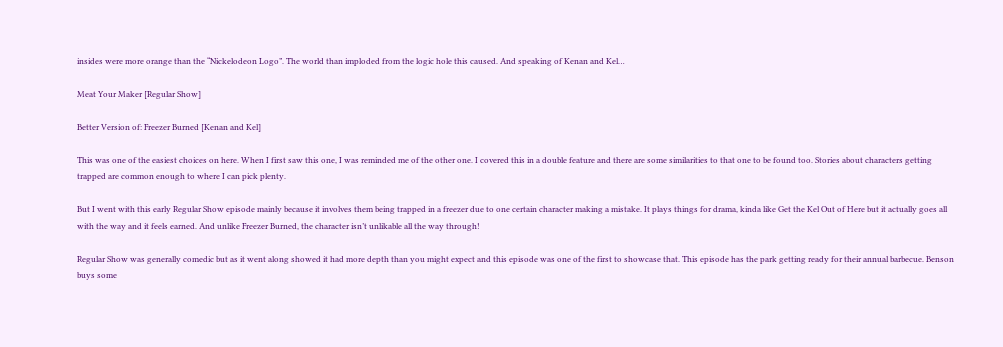insides were more orange than the “Nickelodeon Logo”. The world than imploded from the logic hole this caused. And speaking of Kenan and Kel…

Meat Your Maker [Regular Show]

Better Version of: Freezer Burned [Kenan and Kel]

This was one of the easiest choices on here. When I first saw this one, I was reminded me of the other one. I covered this in a double feature and there are some similarities to that one to be found too. Stories about characters getting trapped are common enough to where I can pick plenty.

But I went with this early Regular Show episode mainly because it involves them being trapped in a freezer due to one certain character making a mistake. It plays things for drama, kinda like Get the Kel Out of Here but it actually goes all with the way and it feels earned. And unlike Freezer Burned, the character isn’t unlikable all the way through!

Regular Show was generally comedic but as it went along showed it had more depth than you might expect and this episode was one of the first to showcase that. This episode has the park getting ready for their annual barbecue. Benson buys some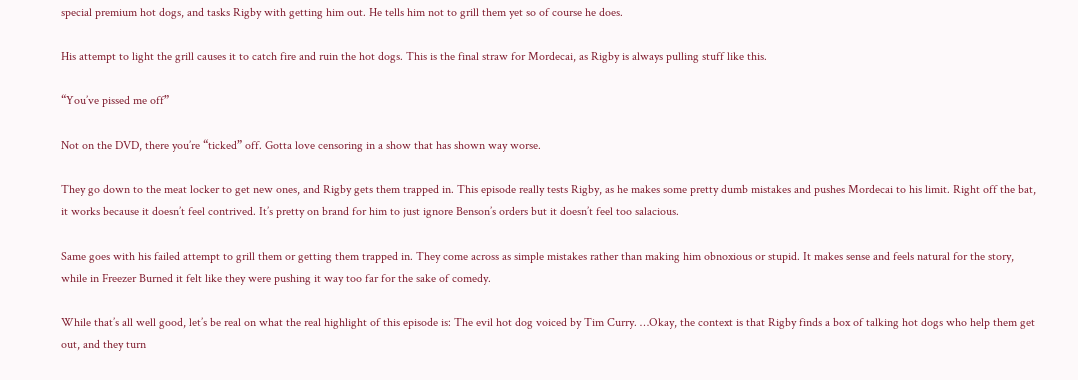special premium hot dogs, and tasks Rigby with getting him out. He tells him not to grill them yet so of course he does.

His attempt to light the grill causes it to catch fire and ruin the hot dogs. This is the final straw for Mordecai, as Rigby is always pulling stuff like this.

“You’ve pissed me off”

Not on the DVD, there you’re “ticked” off. Gotta love censoring in a show that has shown way worse.

They go down to the meat locker to get new ones, and Rigby gets them trapped in. This episode really tests Rigby, as he makes some pretty dumb mistakes and pushes Mordecai to his limit. Right off the bat, it works because it doesn’t feel contrived. It’s pretty on brand for him to just ignore Benson’s orders but it doesn’t feel too salacious.

Same goes with his failed attempt to grill them or getting them trapped in. They come across as simple mistakes rather than making him obnoxious or stupid. It makes sense and feels natural for the story, while in Freezer Burned it felt like they were pushing it way too far for the sake of comedy.

While that’s all well good, let’s be real on what the real highlight of this episode is: The evil hot dog voiced by Tim Curry. …Okay, the context is that Rigby finds a box of talking hot dogs who help them get out, and they turn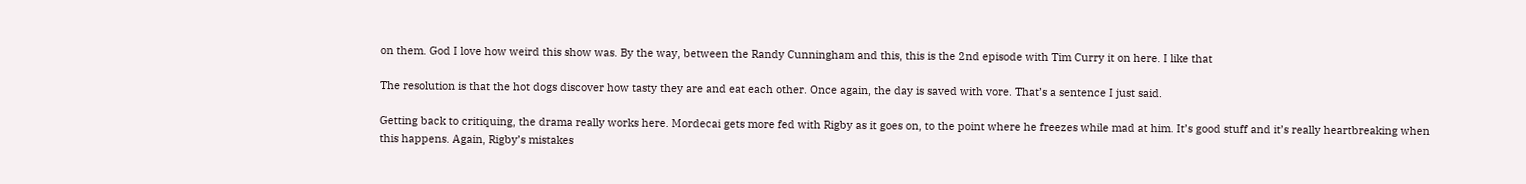on them. God I love how weird this show was. By the way, between the Randy Cunningham and this, this is the 2nd episode with Tim Curry it on here. I like that

The resolution is that the hot dogs discover how tasty they are and eat each other. Once again, the day is saved with vore. That’s a sentence I just said.

Getting back to critiquing, the drama really works here. Mordecai gets more fed with Rigby as it goes on, to the point where he freezes while mad at him. It’s good stuff and it’s really heartbreaking when this happens. Again, Rigby’s mistakes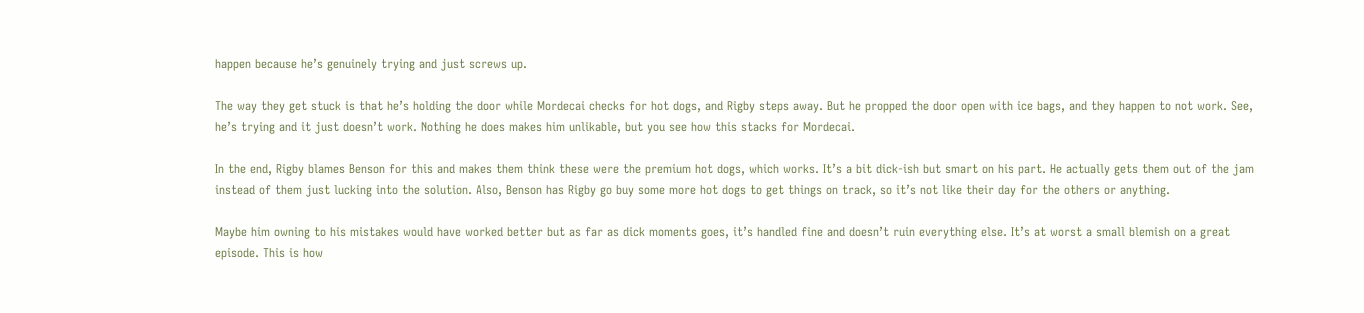happen because he’s genuinely trying and just screws up.

The way they get stuck is that he’s holding the door while Mordecai checks for hot dogs, and Rigby steps away. But he propped the door open with ice bags, and they happen to not work. See, he’s trying and it just doesn’t work. Nothing he does makes him unlikable, but you see how this stacks for Mordecai.

In the end, Rigby blames Benson for this and makes them think these were the premium hot dogs, which works. It’s a bit dick-ish but smart on his part. He actually gets them out of the jam instead of them just lucking into the solution. Also, Benson has Rigby go buy some more hot dogs to get things on track, so it’s not like their day for the others or anything.

Maybe him owning to his mistakes would have worked better but as far as dick moments goes, it’s handled fine and doesn’t ruin everything else. It’s at worst a small blemish on a great episode. This is how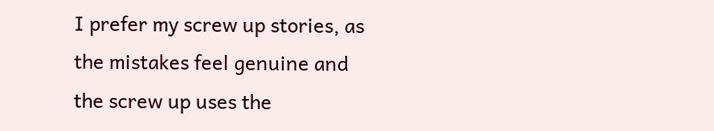I prefer my screw up stories, as the mistakes feel genuine and the screw up uses the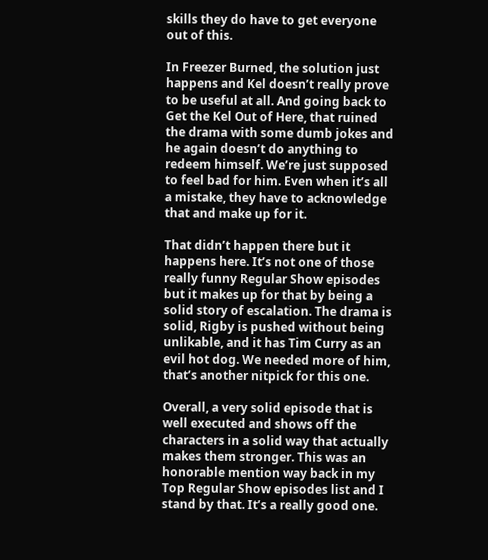skills they do have to get everyone out of this.

In Freezer Burned, the solution just happens and Kel doesn’t really prove to be useful at all. And going back to Get the Kel Out of Here, that ruined the drama with some dumb jokes and he again doesn’t do anything to redeem himself. We’re just supposed to feel bad for him. Even when it’s all a mistake, they have to acknowledge that and make up for it.

That didn’t happen there but it happens here. It’s not one of those really funny Regular Show episodes but it makes up for that by being a solid story of escalation. The drama is solid, Rigby is pushed without being unlikable, and it has Tim Curry as an evil hot dog. We needed more of him, that’s another nitpick for this one.

Overall, a very solid episode that is well executed and shows off the characters in a solid way that actually makes them stronger. This was an honorable mention way back in my Top Regular Show episodes list and I stand by that. It’s a really good one.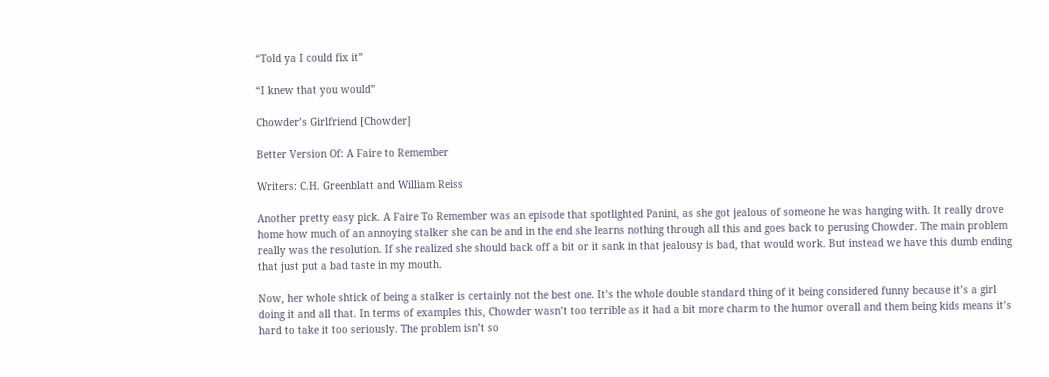“Told ya I could fix it”

“I knew that you would”

Chowder’s Girlfriend [Chowder]

Better Version Of: A Faire to Remember

Writers: C.H. Greenblatt and William Reiss

Another pretty easy pick. A Faire To Remember was an episode that spotlighted Panini, as she got jealous of someone he was hanging with. It really drove home how much of an annoying stalker she can be and in the end she learns nothing through all this and goes back to perusing Chowder. The main problem really was the resolution. If she realized she should back off a bit or it sank in that jealousy is bad, that would work. But instead we have this dumb ending that just put a bad taste in my mouth.

Now, her whole shtick of being a stalker is certainly not the best one. It’s the whole double standard thing of it being considered funny because it’s a girl doing it and all that. In terms of examples this, Chowder wasn’t too terrible as it had a bit more charm to the humor overall and them being kids means it’s hard to take it too seriously. The problem isn’t so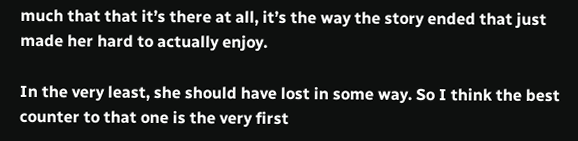much that that it’s there at all, it’s the way the story ended that just made her hard to actually enjoy.

In the very least, she should have lost in some way. So I think the best counter to that one is the very first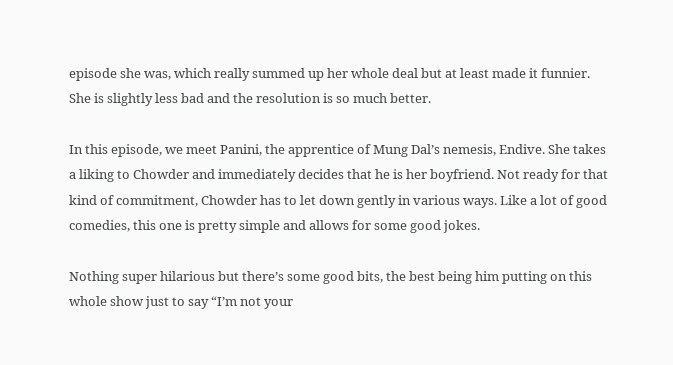episode she was, which really summed up her whole deal but at least made it funnier. She is slightly less bad and the resolution is so much better.

In this episode, we meet Panini, the apprentice of Mung Dal’s nemesis, Endive. She takes a liking to Chowder and immediately decides that he is her boyfriend. Not ready for that kind of commitment, Chowder has to let down gently in various ways. Like a lot of good comedies, this one is pretty simple and allows for some good jokes.

Nothing super hilarious but there’s some good bits, the best being him putting on this whole show just to say “I’m not your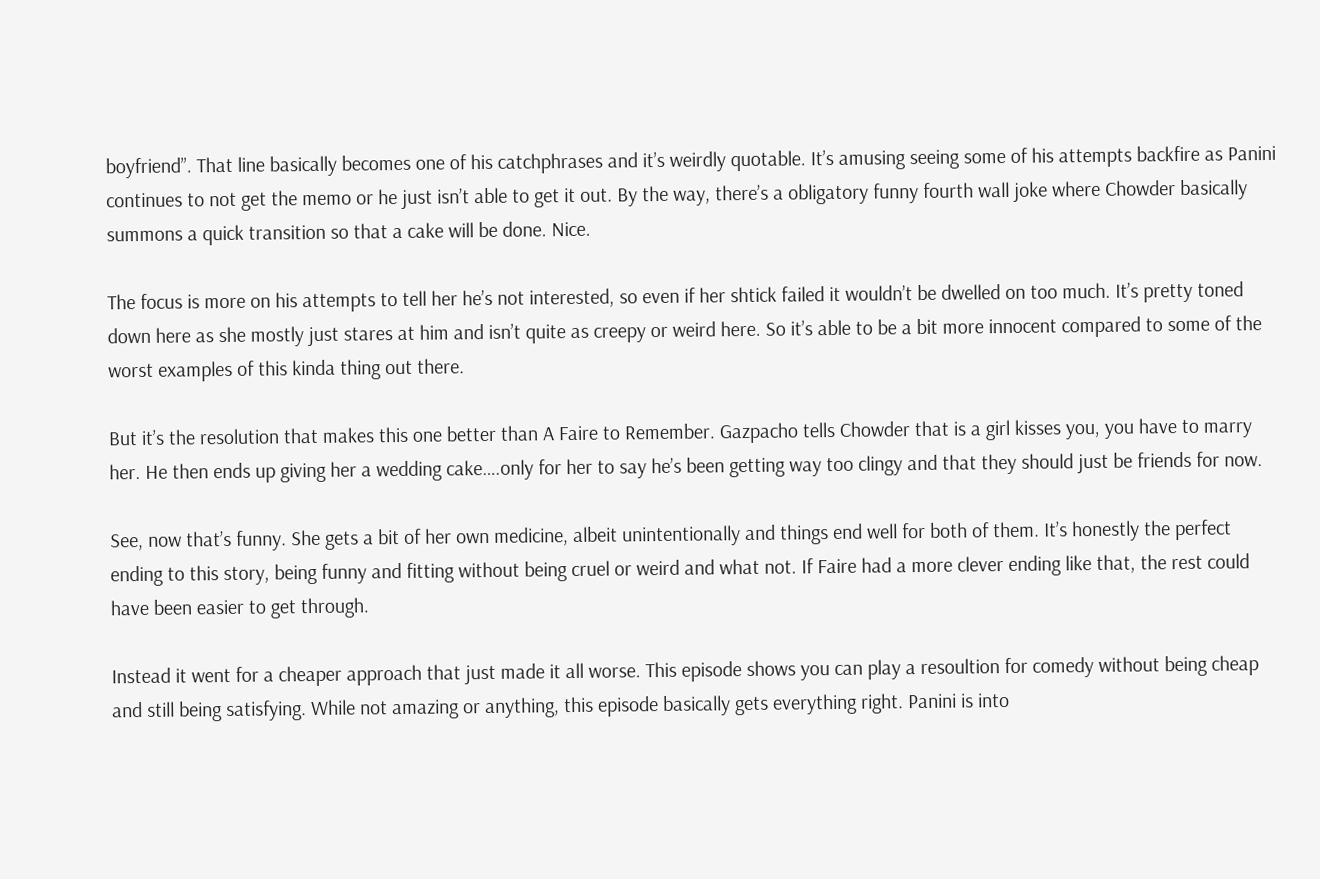boyfriend”. That line basically becomes one of his catchphrases and it’s weirdly quotable. It’s amusing seeing some of his attempts backfire as Panini continues to not get the memo or he just isn’t able to get it out. By the way, there’s a obligatory funny fourth wall joke where Chowder basically summons a quick transition so that a cake will be done. Nice.

The focus is more on his attempts to tell her he’s not interested, so even if her shtick failed it wouldn’t be dwelled on too much. It’s pretty toned down here as she mostly just stares at him and isn’t quite as creepy or weird here. So it’s able to be a bit more innocent compared to some of the worst examples of this kinda thing out there.

But it’s the resolution that makes this one better than A Faire to Remember. Gazpacho tells Chowder that is a girl kisses you, you have to marry her. He then ends up giving her a wedding cake….only for her to say he’s been getting way too clingy and that they should just be friends for now.

See, now that’s funny. She gets a bit of her own medicine, albeit unintentionally and things end well for both of them. It’s honestly the perfect ending to this story, being funny and fitting without being cruel or weird and what not. If Faire had a more clever ending like that, the rest could have been easier to get through.

Instead it went for a cheaper approach that just made it all worse. This episode shows you can play a resoultion for comedy without being cheap and still being satisfying. While not amazing or anything, this episode basically gets everything right. Panini is into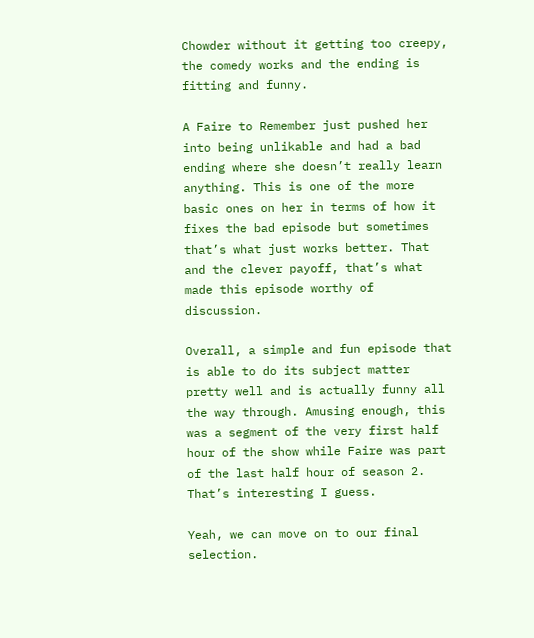Chowder without it getting too creepy, the comedy works and the ending is fitting and funny.

A Faire to Remember just pushed her into being unlikable and had a bad ending where she doesn’t really learn anything. This is one of the more basic ones on her in terms of how it fixes the bad episode but sometimes that’s what just works better. That and the clever payoff, that’s what made this episode worthy of discussion.

Overall, a simple and fun episode that is able to do its subject matter pretty well and is actually funny all the way through. Amusing enough, this was a segment of the very first half hour of the show while Faire was part of the last half hour of season 2. That’s interesting I guess.

Yeah, we can move on to our final selection.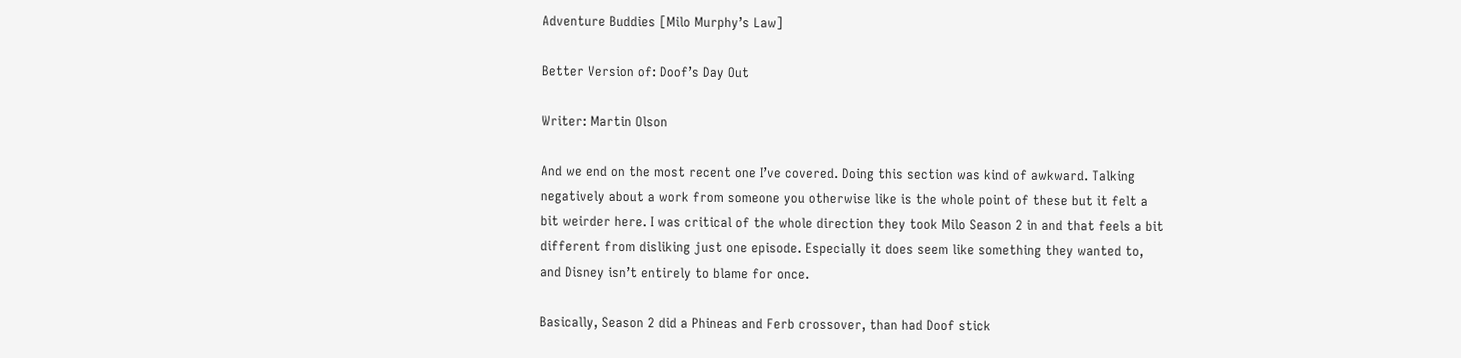Adventure Buddies [Milo Murphy’s Law]

Better Version of: Doof’s Day Out

Writer: Martin Olson

And we end on the most recent one I’ve covered. Doing this section was kind of awkward. Talking negatively about a work from someone you otherwise like is the whole point of these but it felt a bit weirder here. I was critical of the whole direction they took Milo Season 2 in and that feels a bit different from disliking just one episode. Especially it does seem like something they wanted to, and Disney isn’t entirely to blame for once.

Basically, Season 2 did a Phineas and Ferb crossover, than had Doof stick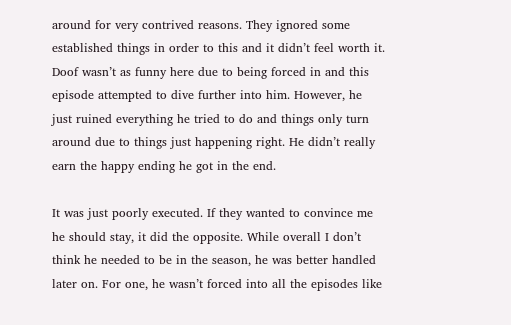around for very contrived reasons. They ignored some established things in order to this and it didn’t feel worth it. Doof wasn’t as funny here due to being forced in and this episode attempted to dive further into him. However, he just ruined everything he tried to do and things only turn around due to things just happening right. He didn’t really earn the happy ending he got in the end.

It was just poorly executed. If they wanted to convince me he should stay, it did the opposite. While overall I don’t think he needed to be in the season, he was better handled later on. For one, he wasn’t forced into all the episodes like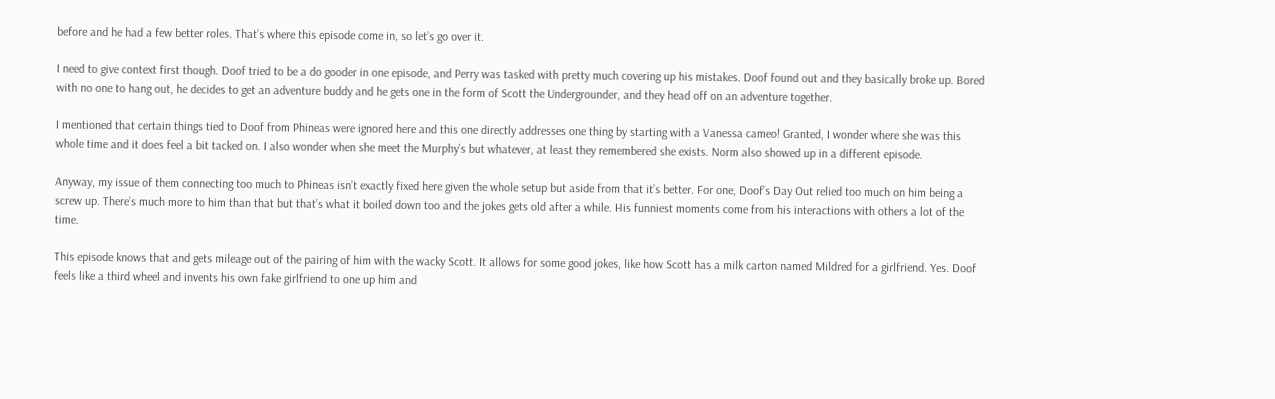before and he had a few better roles. That’s where this episode come in, so let’s go over it.

I need to give context first though. Doof tried to be a do gooder in one episode, and Perry was tasked with pretty much covering up his mistakes. Doof found out and they basically broke up. Bored with no one to hang out, he decides to get an adventure buddy and he gets one in the form of Scott the Undergrounder, and they head off on an adventure together.

I mentioned that certain things tied to Doof from Phineas were ignored here and this one directly addresses one thing by starting with a Vanessa cameo! Granted, I wonder where she was this whole time and it does feel a bit tacked on. I also wonder when she meet the Murphy’s but whatever, at least they remembered she exists. Norm also showed up in a different episode.

Anyway, my issue of them connecting too much to Phineas isn’t exactly fixed here given the whole setup but aside from that it’s better. For one, Doof’s Day Out relied too much on him being a screw up. There’s much more to him than that but that’s what it boiled down too and the jokes gets old after a while. His funniest moments come from his interactions with others a lot of the time.

This episode knows that and gets mileage out of the pairing of him with the wacky Scott. It allows for some good jokes, like how Scott has a milk carton named Mildred for a girlfriend. Yes. Doof feels like a third wheel and invents his own fake girlfriend to one up him and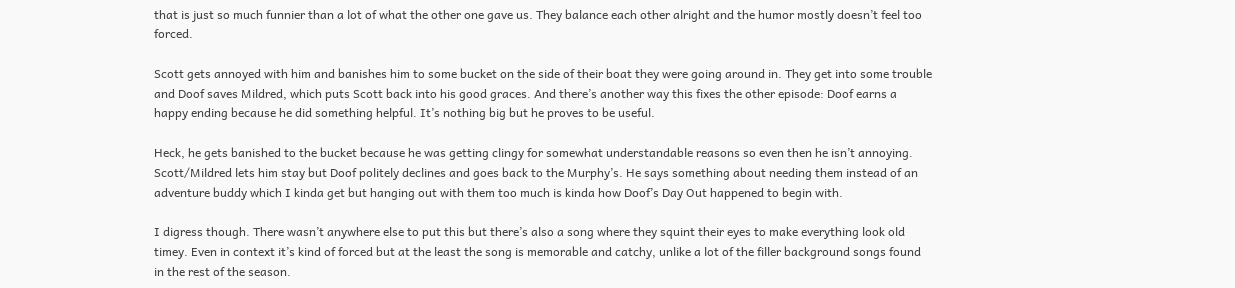that is just so much funnier than a lot of what the other one gave us. They balance each other alright and the humor mostly doesn’t feel too forced.

Scott gets annoyed with him and banishes him to some bucket on the side of their boat they were going around in. They get into some trouble and Doof saves Mildred, which puts Scott back into his good graces. And there’s another way this fixes the other episode: Doof earns a happy ending because he did something helpful. It’s nothing big but he proves to be useful.

Heck, he gets banished to the bucket because he was getting clingy for somewhat understandable reasons so even then he isn’t annoying. Scott/Mildred lets him stay but Doof politely declines and goes back to the Murphy’s. He says something about needing them instead of an adventure buddy which I kinda get but hanging out with them too much is kinda how Doof’s Day Out happened to begin with.

I digress though. There wasn’t anywhere else to put this but there’s also a song where they squint their eyes to make everything look old timey. Even in context it’s kind of forced but at the least the song is memorable and catchy, unlike a lot of the filler background songs found in the rest of the season.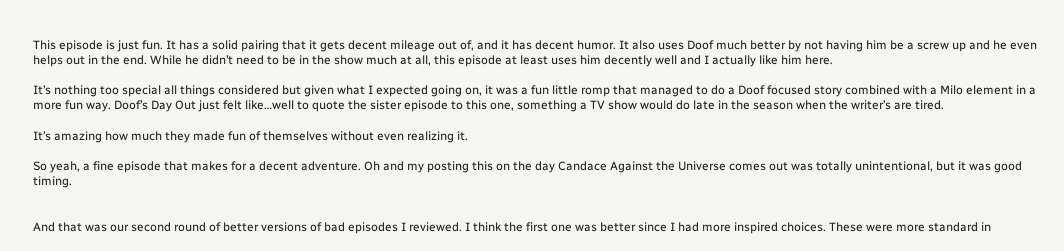This episode is just fun. It has a solid pairing that it gets decent mileage out of, and it has decent humor. It also uses Doof much better by not having him be a screw up and he even helps out in the end. While he didn’t need to be in the show much at all, this episode at least uses him decently well and I actually like him here.

It’s nothing too special all things considered but given what I expected going on, it was a fun little romp that managed to do a Doof focused story combined with a Milo element in a more fun way. Doof’s Day Out just felt like…well to quote the sister episode to this one, something a TV show would do late in the season when the writer’s are tired.

It’s amazing how much they made fun of themselves without even realizing it.

So yeah, a fine episode that makes for a decent adventure. Oh and my posting this on the day Candace Against the Universe comes out was totally unintentional, but it was good timing.


And that was our second round of better versions of bad episodes I reviewed. I think the first one was better since I had more inspired choices. These were more standard in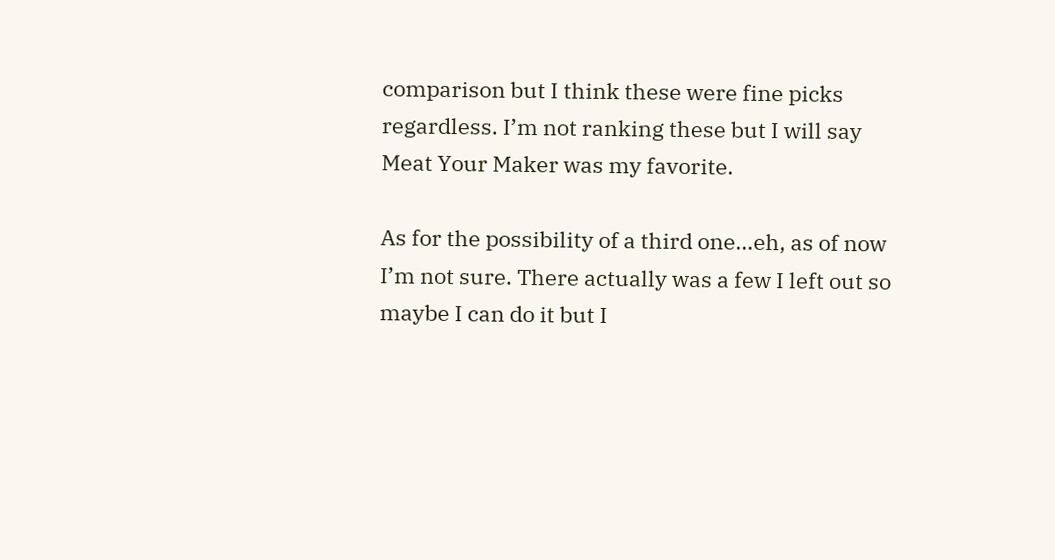comparison but I think these were fine picks regardless. I’m not ranking these but I will say Meat Your Maker was my favorite.

As for the possibility of a third one…eh, as of now I’m not sure. There actually was a few I left out so maybe I can do it but I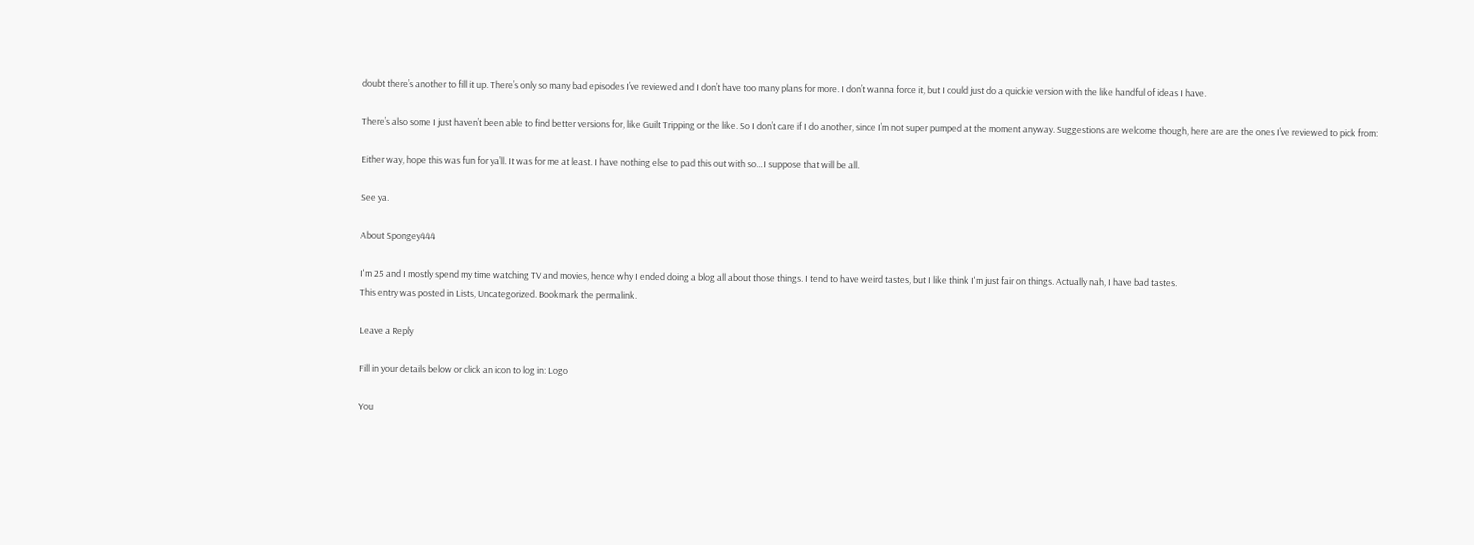doubt there’s another to fill it up. There’s only so many bad episodes I’ve reviewed and I don’t have too many plans for more. I don’t wanna force it, but I could just do a quickie version with the like handful of ideas I have.

There’s also some I just haven’t been able to find better versions for, like Guilt Tripping or the like. So I don’t care if I do another, since I’m not super pumped at the moment anyway. Suggestions are welcome though, here are are the ones I’ve reviewed to pick from:

Either way, hope this was fun for ya’ll. It was for me at least. I have nothing else to pad this out with so…I suppose that will be all.

See ya.

About Spongey444

I'm 25 and I mostly spend my time watching TV and movies, hence why I ended doing a blog all about those things. I tend to have weird tastes, but I like think I'm just fair on things. Actually nah, I have bad tastes.
This entry was posted in Lists, Uncategorized. Bookmark the permalink.

Leave a Reply

Fill in your details below or click an icon to log in: Logo

You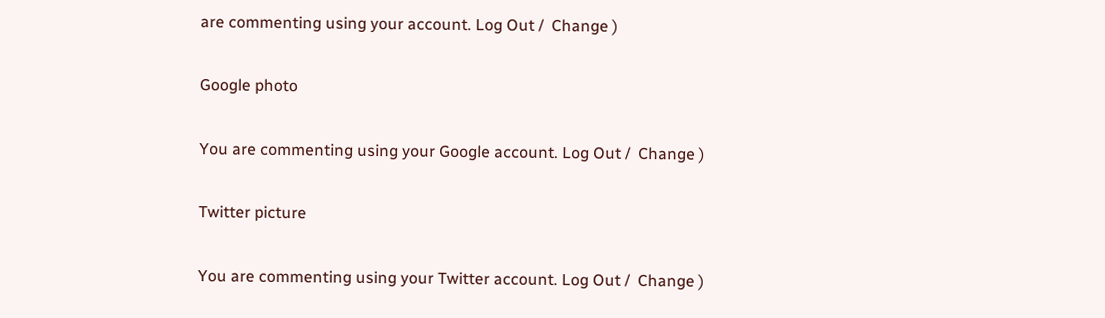are commenting using your account. Log Out /  Change )

Google photo

You are commenting using your Google account. Log Out /  Change )

Twitter picture

You are commenting using your Twitter account. Log Out /  Change )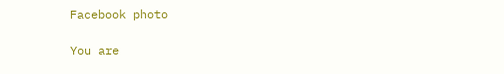Facebook photo

You are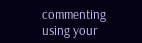commenting using your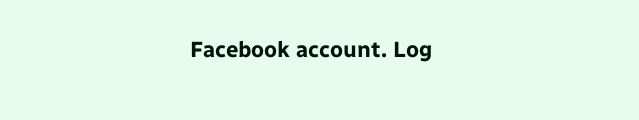Facebook account. Log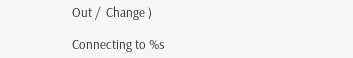Out /  Change )

Connecting to %s